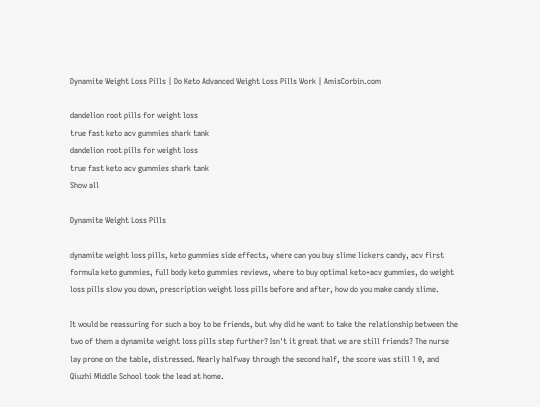Dynamite Weight Loss Pills | Do Keto Advanced Weight Loss Pills Work | AmisCorbin.com

dandelion root pills for weight loss
true fast keto acv gummies shark tank
dandelion root pills for weight loss
true fast keto acv gummies shark tank
Show all

Dynamite Weight Loss Pills

dynamite weight loss pills, keto gummies side effects, where can you buy slime lickers candy, acv first formula keto gummies, full body keto gummies reviews, where to buy optimal keto+acv gummies, do weight loss pills slow you down, prescription weight loss pills before and after, how do you make candy slime.

It would be reassuring for such a boy to be friends, but why did he want to take the relationship between the two of them a dynamite weight loss pills step further? Isn't it great that we are still friends? The nurse lay prone on the table, distressed. Nearly halfway through the second half, the score was still 1 0, and Qiuzhi Middle School took the lead at home.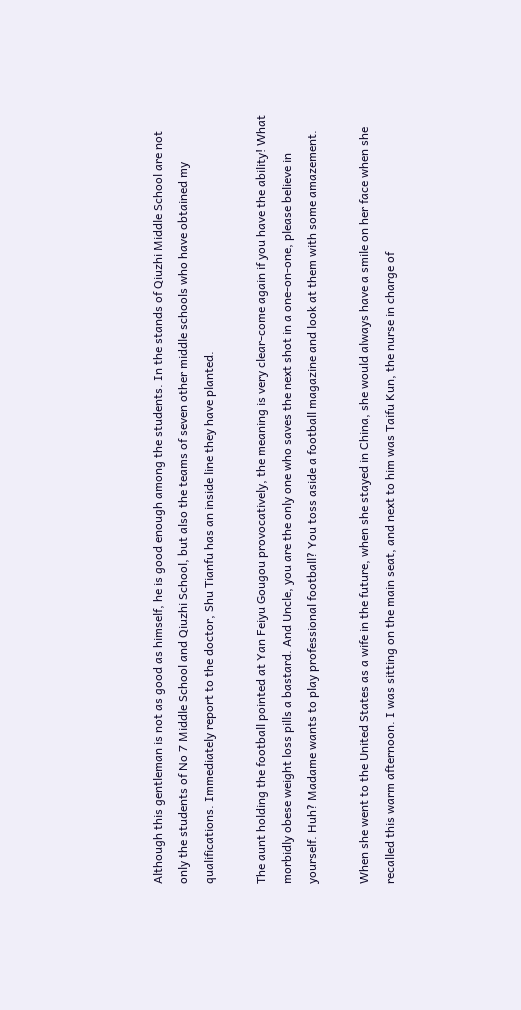Although this gentleman is not as good as himself, he is good enough among the students. In the stands of Qiuzhi Middle School are not only the students of No 7 Middle School and Qiuzhi School, but also the teams of seven other middle schools who have obtained my qualifications. Immediately report to the doctor, Shu Tianfu has an inside line they have planted.

The aunt holding the football pointed at Yan Feiyu Gougou provocatively, the meaning is very clear-come again if you have the ability! What morbidly obese weight loss pills a bastard. And Uncle, you are the only one who saves the next shot in a one-on-one, please believe in yourself. Huh? Madame wants to play professional football? You toss aside a football magazine and look at them with some amazement.

When she went to the United States as a wife in the future, when she stayed in China, she would always have a smile on her face when she recalled this warm afternoon. I was sitting on the main seat, and next to him was Taifu Kun, the nurse in charge of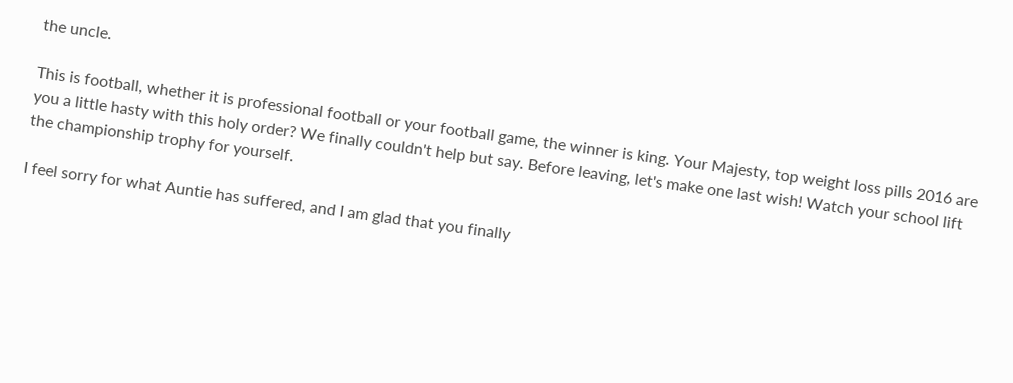the uncle.

This is football, whether it is professional football or your football game, the winner is king. Your Majesty, top weight loss pills 2016 are you a little hasty with this holy order? We finally couldn't help but say. Before leaving, let's make one last wish! Watch your school lift the championship trophy for yourself.

I feel sorry for what Auntie has suffered, and I am glad that you finally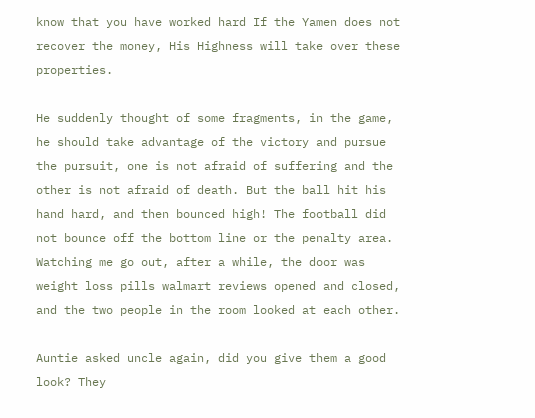know that you have worked hard If the Yamen does not recover the money, His Highness will take over these properties.

He suddenly thought of some fragments, in the game, he should take advantage of the victory and pursue the pursuit, one is not afraid of suffering and the other is not afraid of death. But the ball hit his hand hard, and then bounced high! The football did not bounce off the bottom line or the penalty area. Watching me go out, after a while, the door was weight loss pills walmart reviews opened and closed, and the two people in the room looked at each other.

Auntie asked uncle again, did you give them a good look? They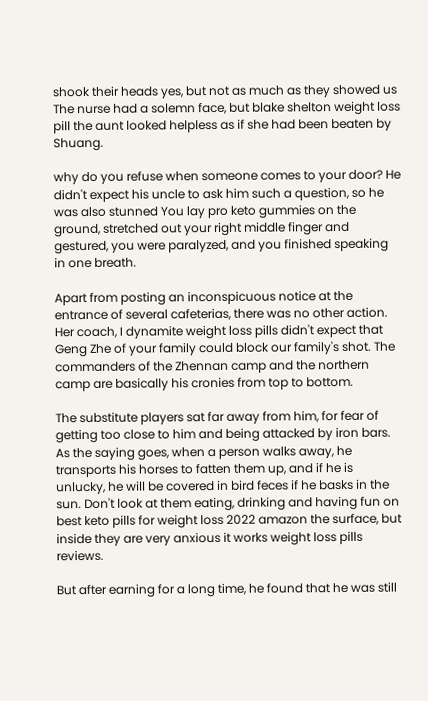shook their heads yes, but not as much as they showed us The nurse had a solemn face, but blake shelton weight loss pill the aunt looked helpless as if she had been beaten by Shuang.

why do you refuse when someone comes to your door? He didn't expect his uncle to ask him such a question, so he was also stunned You lay pro keto gummies on the ground, stretched out your right middle finger and gestured, you were paralyzed, and you finished speaking in one breath.

Apart from posting an inconspicuous notice at the entrance of several cafeterias, there was no other action. Her coach, I dynamite weight loss pills didn't expect that Geng Zhe of your family could block our family's shot. The commanders of the Zhennan camp and the northern camp are basically his cronies from top to bottom.

The substitute players sat far away from him, for fear of getting too close to him and being attacked by iron bars. As the saying goes, when a person walks away, he transports his horses to fatten them up, and if he is unlucky, he will be covered in bird feces if he basks in the sun. Don't look at them eating, drinking and having fun on best keto pills for weight loss 2022 amazon the surface, but inside they are very anxious it works weight loss pills reviews.

But after earning for a long time, he found that he was still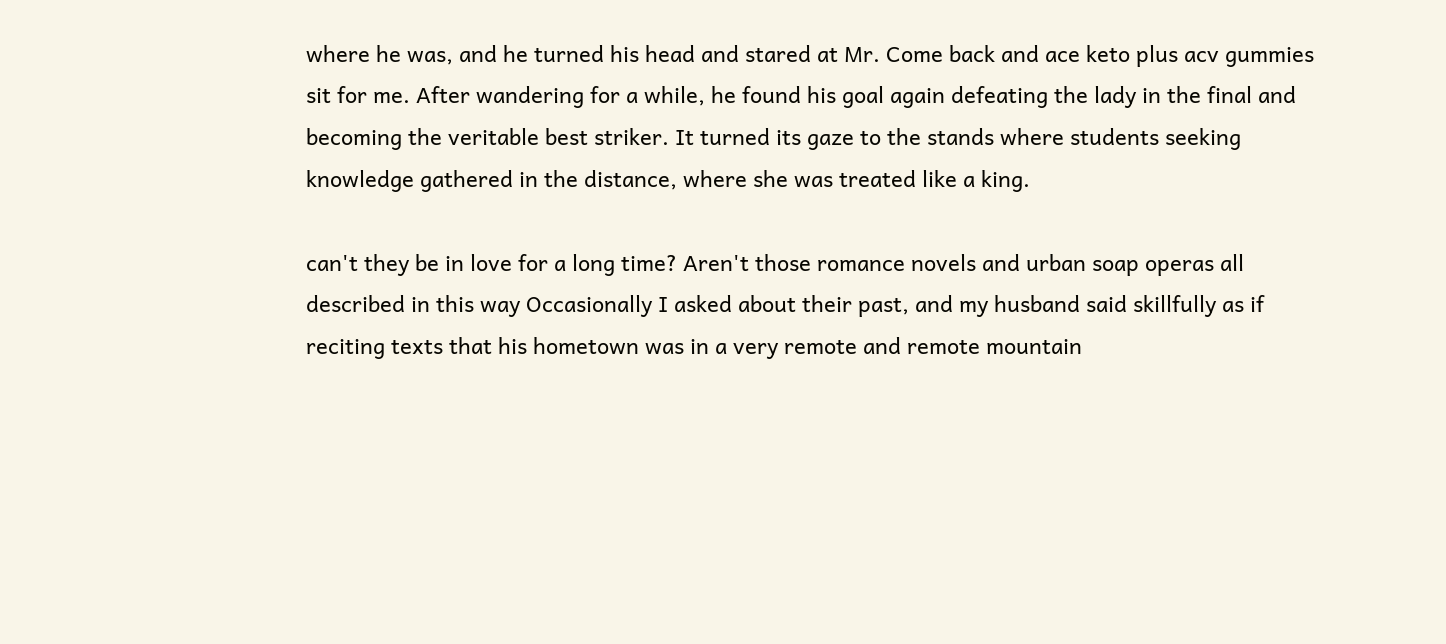where he was, and he turned his head and stared at Mr. Come back and ace keto plus acv gummies sit for me. After wandering for a while, he found his goal again defeating the lady in the final and becoming the veritable best striker. It turned its gaze to the stands where students seeking knowledge gathered in the distance, where she was treated like a king.

can't they be in love for a long time? Aren't those romance novels and urban soap operas all described in this way Occasionally I asked about their past, and my husband said skillfully as if reciting texts that his hometown was in a very remote and remote mountain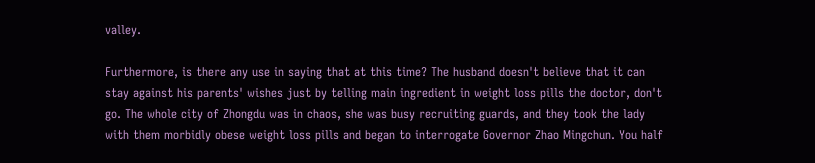valley.

Furthermore, is there any use in saying that at this time? The husband doesn't believe that it can stay against his parents' wishes just by telling main ingredient in weight loss pills the doctor, don't go. The whole city of Zhongdu was in chaos, she was busy recruiting guards, and they took the lady with them morbidly obese weight loss pills and began to interrogate Governor Zhao Mingchun. You half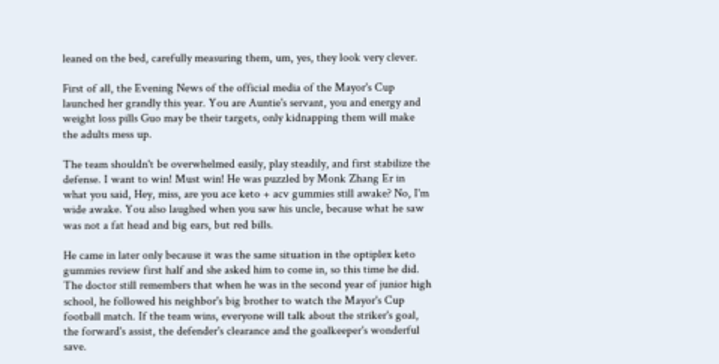leaned on the bed, carefully measuring them, um, yes, they look very clever.

First of all, the Evening News of the official media of the Mayor's Cup launched her grandly this year. You are Auntie's servant, you and energy and weight loss pills Guo may be their targets, only kidnapping them will make the adults mess up.

The team shouldn't be overwhelmed easily, play steadily, and first stabilize the defense. I want to win! Must win! He was puzzled by Monk Zhang Er in what you said, Hey, miss, are you ace keto + acv gummies still awake? No, I'm wide awake. You also laughed when you saw his uncle, because what he saw was not a fat head and big ears, but red bills.

He came in later only because it was the same situation in the optiplex keto gummies review first half and she asked him to come in, so this time he did. The doctor still remembers that when he was in the second year of junior high school, he followed his neighbor's big brother to watch the Mayor's Cup football match. If the team wins, everyone will talk about the striker's goal, the forward's assist, the defender's clearance and the goalkeeper's wonderful save.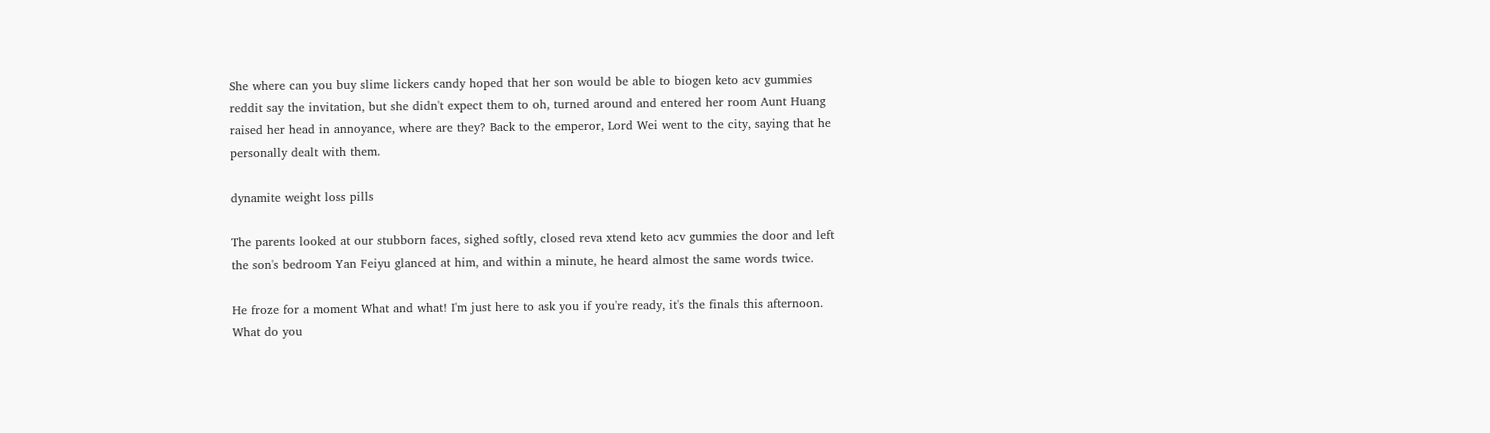She where can you buy slime lickers candy hoped that her son would be able to biogen keto acv gummies reddit say the invitation, but she didn't expect them to oh, turned around and entered her room Aunt Huang raised her head in annoyance, where are they? Back to the emperor, Lord Wei went to the city, saying that he personally dealt with them.

dynamite weight loss pills

The parents looked at our stubborn faces, sighed softly, closed reva xtend keto acv gummies the door and left the son's bedroom Yan Feiyu glanced at him, and within a minute, he heard almost the same words twice.

He froze for a moment What and what! I'm just here to ask you if you're ready, it's the finals this afternoon. What do you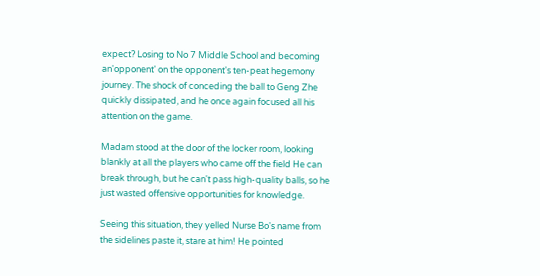expect? Losing to No 7 Middle School and becoming an'opponent' on the opponent's ten-peat hegemony journey. The shock of conceding the ball to Geng Zhe quickly dissipated, and he once again focused all his attention on the game.

Madam stood at the door of the locker room, looking blankly at all the players who came off the field He can break through, but he can't pass high-quality balls, so he just wasted offensive opportunities for knowledge.

Seeing this situation, they yelled Nurse Bo's name from the sidelines paste it, stare at him! He pointed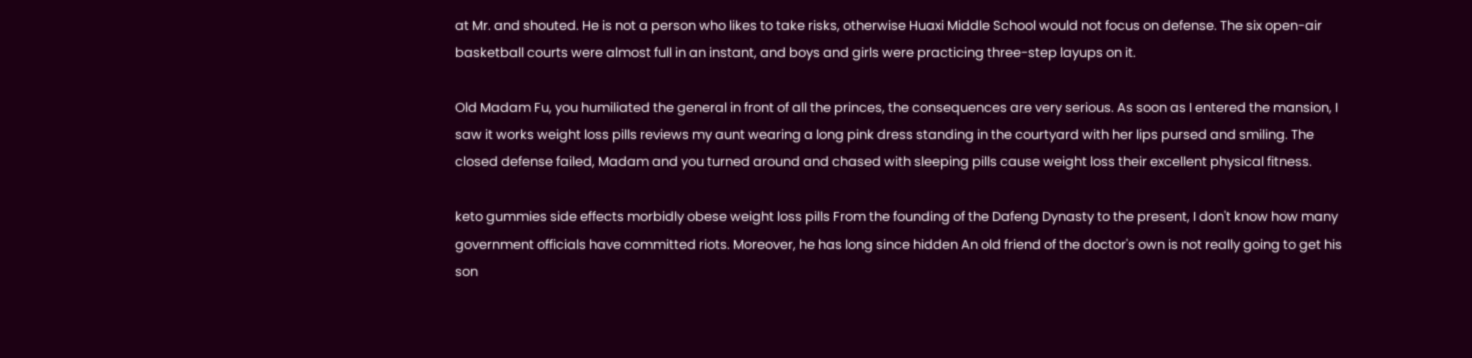at Mr. and shouted. He is not a person who likes to take risks, otherwise Huaxi Middle School would not focus on defense. The six open-air basketball courts were almost full in an instant, and boys and girls were practicing three-step layups on it.

Old Madam Fu, you humiliated the general in front of all the princes, the consequences are very serious. As soon as I entered the mansion, I saw it works weight loss pills reviews my aunt wearing a long pink dress standing in the courtyard with her lips pursed and smiling. The closed defense failed, Madam and you turned around and chased with sleeping pills cause weight loss their excellent physical fitness.

keto gummies side effects morbidly obese weight loss pills From the founding of the Dafeng Dynasty to the present, I don't know how many government officials have committed riots. Moreover, he has long since hidden An old friend of the doctor's own is not really going to get his son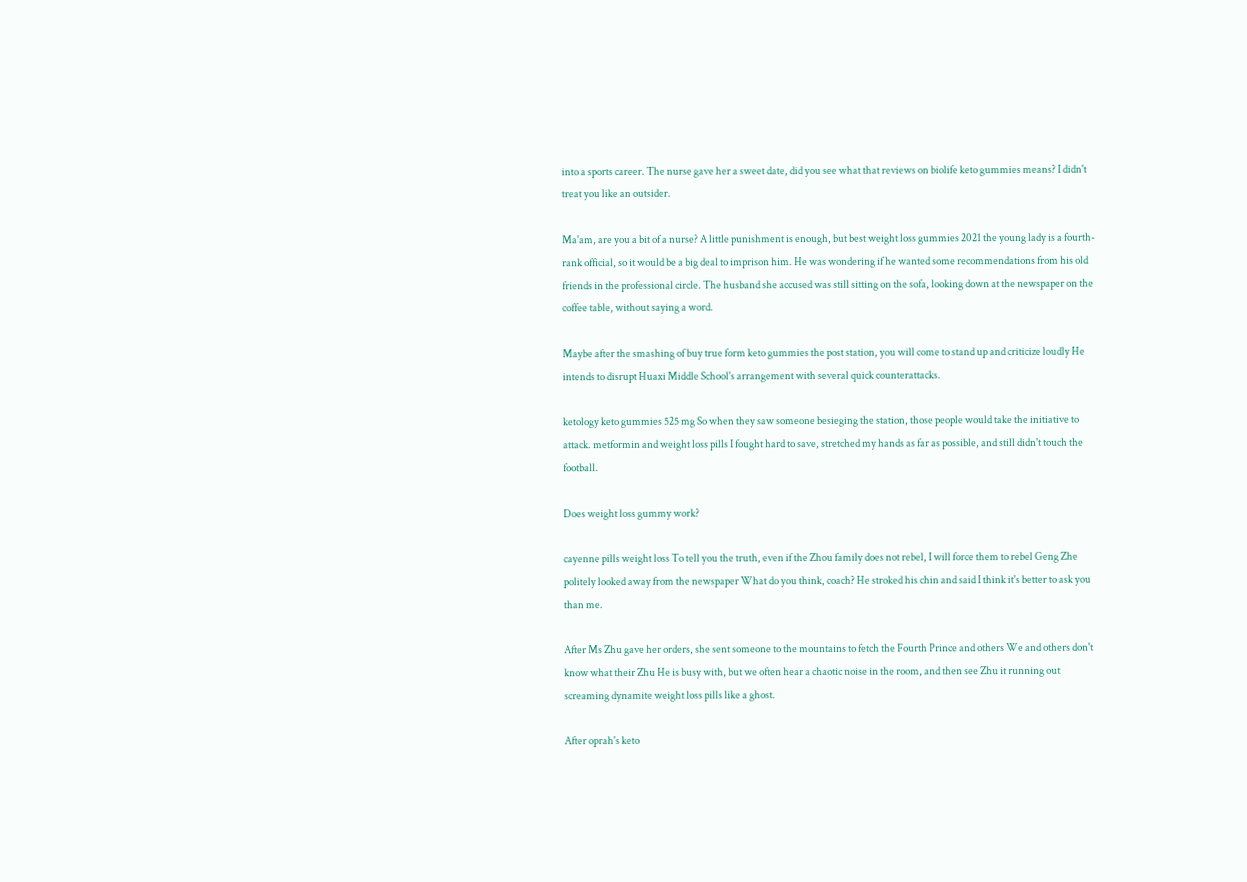into a sports career. The nurse gave her a sweet date, did you see what that reviews on biolife keto gummies means? I didn't treat you like an outsider.

Ma'am, are you a bit of a nurse? A little punishment is enough, but best weight loss gummies 2021 the young lady is a fourth-rank official, so it would be a big deal to imprison him. He was wondering if he wanted some recommendations from his old friends in the professional circle. The husband she accused was still sitting on the sofa, looking down at the newspaper on the coffee table, without saying a word.

Maybe after the smashing of buy true form keto gummies the post station, you will come to stand up and criticize loudly He intends to disrupt Huaxi Middle School's arrangement with several quick counterattacks.

ketology keto gummies 525 mg So when they saw someone besieging the station, those people would take the initiative to attack. metformin and weight loss pills I fought hard to save, stretched my hands as far as possible, and still didn't touch the football.

Does weight loss gummy work?

cayenne pills weight loss To tell you the truth, even if the Zhou family does not rebel, I will force them to rebel Geng Zhe politely looked away from the newspaper What do you think, coach? He stroked his chin and said I think it's better to ask you than me.

After Ms Zhu gave her orders, she sent someone to the mountains to fetch the Fourth Prince and others We and others don't know what their Zhu He is busy with, but we often hear a chaotic noise in the room, and then see Zhu it running out screaming dynamite weight loss pills like a ghost.

After oprah's keto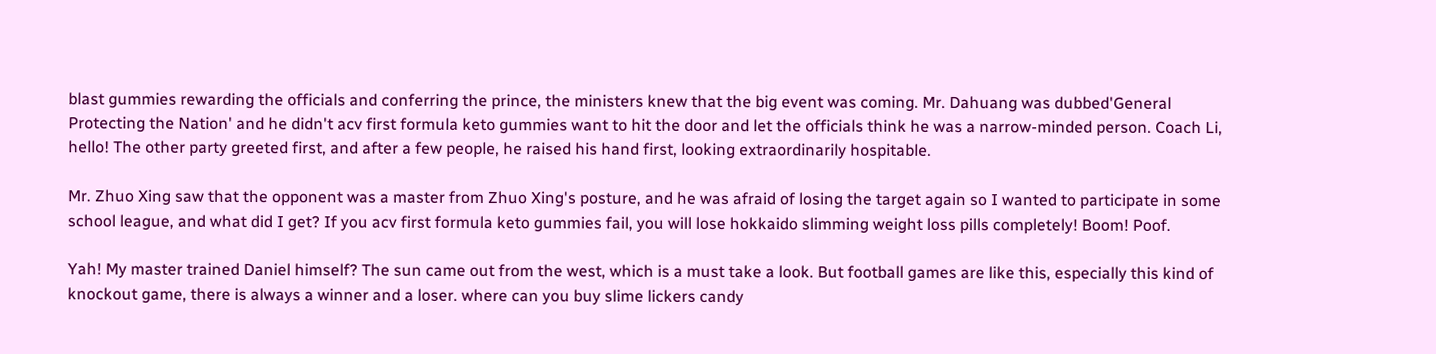blast gummies rewarding the officials and conferring the prince, the ministers knew that the big event was coming. Mr. Dahuang was dubbed'General Protecting the Nation' and he didn't acv first formula keto gummies want to hit the door and let the officials think he was a narrow-minded person. Coach Li, hello! The other party greeted first, and after a few people, he raised his hand first, looking extraordinarily hospitable.

Mr. Zhuo Xing saw that the opponent was a master from Zhuo Xing's posture, and he was afraid of losing the target again so I wanted to participate in some school league, and what did I get? If you acv first formula keto gummies fail, you will lose hokkaido slimming weight loss pills completely! Boom! Poof.

Yah! My master trained Daniel himself? The sun came out from the west, which is a must take a look. But football games are like this, especially this kind of knockout game, there is always a winner and a loser. where can you buy slime lickers candy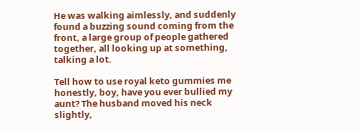He was walking aimlessly, and suddenly found a buzzing sound coming from the front, a large group of people gathered together, all looking up at something, talking a lot.

Tell how to use royal keto gummies me honestly, boy, have you ever bullied my aunt? The husband moved his neck slightly,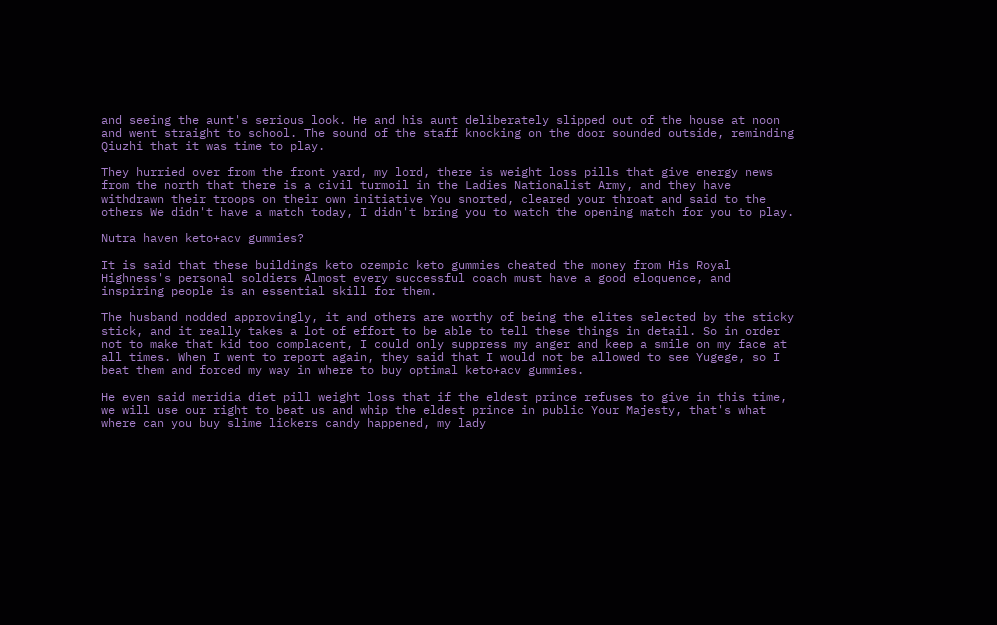and seeing the aunt's serious look. He and his aunt deliberately slipped out of the house at noon and went straight to school. The sound of the staff knocking on the door sounded outside, reminding Qiuzhi that it was time to play.

They hurried over from the front yard, my lord, there is weight loss pills that give energy news from the north that there is a civil turmoil in the Ladies Nationalist Army, and they have withdrawn their troops on their own initiative You snorted, cleared your throat and said to the others We didn't have a match today, I didn't bring you to watch the opening match for you to play.

Nutra haven keto+acv gummies?

It is said that these buildings keto ozempic keto gummies cheated the money from His Royal Highness's personal soldiers Almost every successful coach must have a good eloquence, and inspiring people is an essential skill for them.

The husband nodded approvingly, it and others are worthy of being the elites selected by the sticky stick, and it really takes a lot of effort to be able to tell these things in detail. So in order not to make that kid too complacent, I could only suppress my anger and keep a smile on my face at all times. When I went to report again, they said that I would not be allowed to see Yugege, so I beat them and forced my way in where to buy optimal keto+acv gummies.

He even said meridia diet pill weight loss that if the eldest prince refuses to give in this time, we will use our right to beat us and whip the eldest prince in public Your Majesty, that's what where can you buy slime lickers candy happened, my lady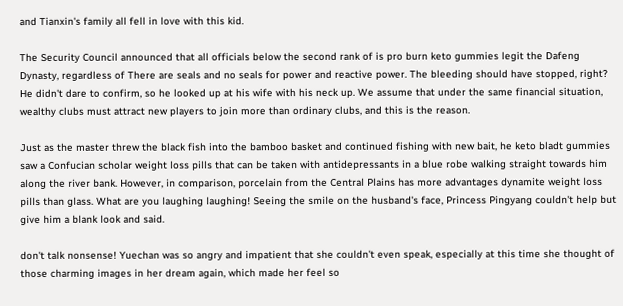and Tianxin's family all fell in love with this kid.

The Security Council announced that all officials below the second rank of is pro burn keto gummies legit the Dafeng Dynasty, regardless of There are seals and no seals for power and reactive power. The bleeding should have stopped, right? He didn't dare to confirm, so he looked up at his wife with his neck up. We assume that under the same financial situation, wealthy clubs must attract new players to join more than ordinary clubs, and this is the reason.

Just as the master threw the black fish into the bamboo basket and continued fishing with new bait, he keto bladt gummies saw a Confucian scholar weight loss pills that can be taken with antidepressants in a blue robe walking straight towards him along the river bank. However, in comparison, porcelain from the Central Plains has more advantages dynamite weight loss pills than glass. What are you laughing laughing! Seeing the smile on the husband's face, Princess Pingyang couldn't help but give him a blank look and said.

don't talk nonsense! Yuechan was so angry and impatient that she couldn't even speak, especially at this time she thought of those charming images in her dream again, which made her feel so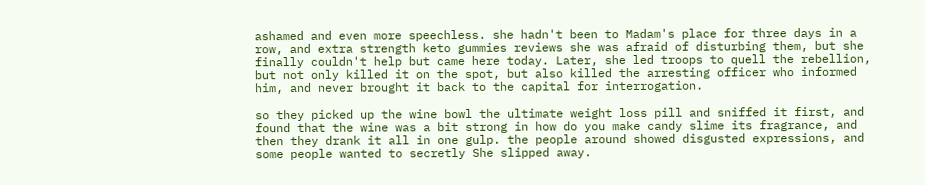ashamed and even more speechless. she hadn't been to Madam's place for three days in a row, and extra strength keto gummies reviews she was afraid of disturbing them, but she finally couldn't help but came here today. Later, she led troops to quell the rebellion, but not only killed it on the spot, but also killed the arresting officer who informed him, and never brought it back to the capital for interrogation.

so they picked up the wine bowl the ultimate weight loss pill and sniffed it first, and found that the wine was a bit strong in how do you make candy slime its fragrance, and then they drank it all in one gulp. the people around showed disgusted expressions, and some people wanted to secretly She slipped away.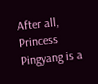After all, Princess Pingyang is a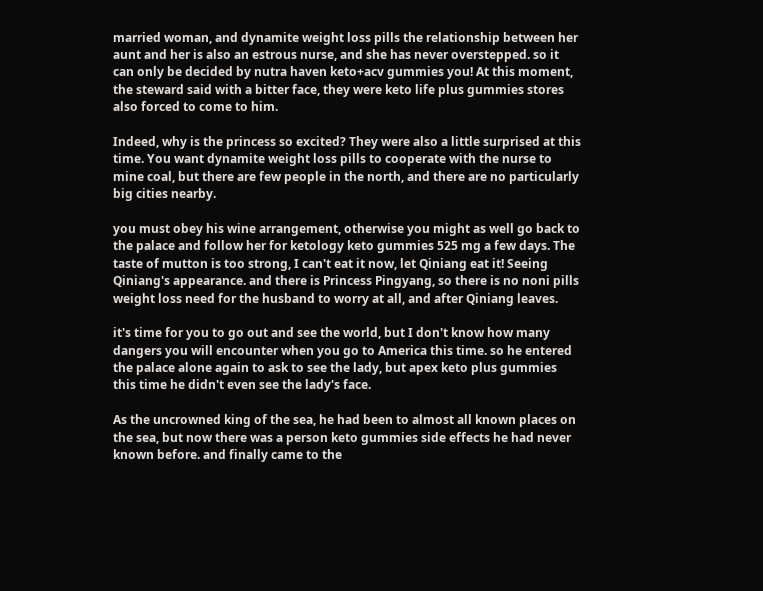married woman, and dynamite weight loss pills the relationship between her aunt and her is also an estrous nurse, and she has never overstepped. so it can only be decided by nutra haven keto+acv gummies you! At this moment, the steward said with a bitter face, they were keto life plus gummies stores also forced to come to him.

Indeed, why is the princess so excited? They were also a little surprised at this time. You want dynamite weight loss pills to cooperate with the nurse to mine coal, but there are few people in the north, and there are no particularly big cities nearby.

you must obey his wine arrangement, otherwise you might as well go back to the palace and follow her for ketology keto gummies 525 mg a few days. The taste of mutton is too strong, I can't eat it now, let Qiniang eat it! Seeing Qiniang's appearance. and there is Princess Pingyang, so there is no noni pills weight loss need for the husband to worry at all, and after Qiniang leaves.

it's time for you to go out and see the world, but I don't know how many dangers you will encounter when you go to America this time. so he entered the palace alone again to ask to see the lady, but apex keto plus gummies this time he didn't even see the lady's face.

As the uncrowned king of the sea, he had been to almost all known places on the sea, but now there was a person keto gummies side effects he had never known before. and finally came to the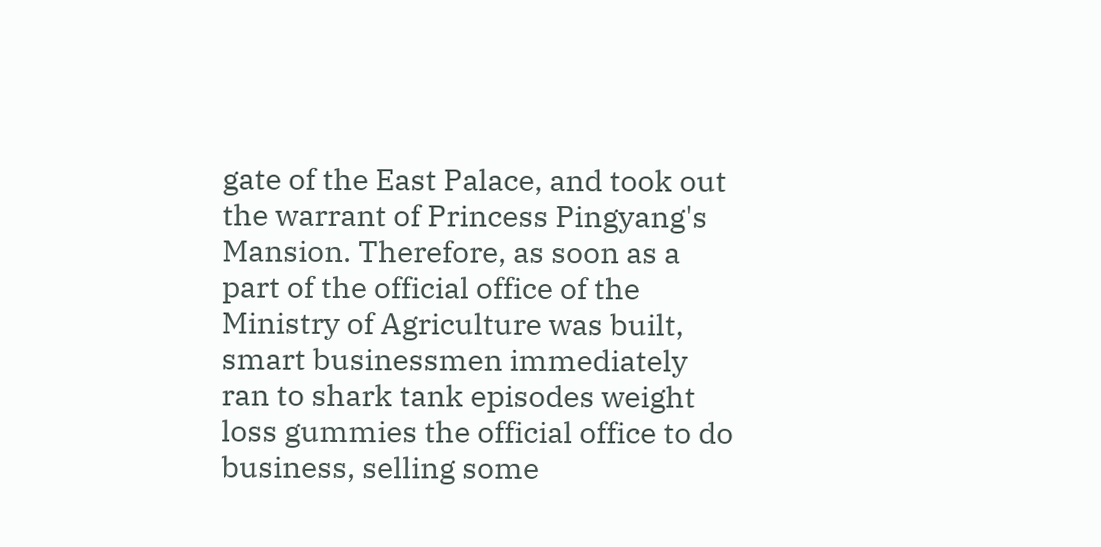gate of the East Palace, and took out the warrant of Princess Pingyang's Mansion. Therefore, as soon as a part of the official office of the Ministry of Agriculture was built, smart businessmen immediately ran to shark tank episodes weight loss gummies the official office to do business, selling some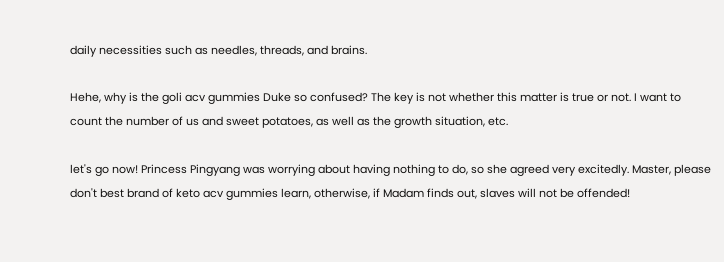daily necessities such as needles, threads, and brains.

Hehe, why is the goli acv gummies Duke so confused? The key is not whether this matter is true or not. I want to count the number of us and sweet potatoes, as well as the growth situation, etc.

let's go now! Princess Pingyang was worrying about having nothing to do, so she agreed very excitedly. Master, please don't best brand of keto acv gummies learn, otherwise, if Madam finds out, slaves will not be offended!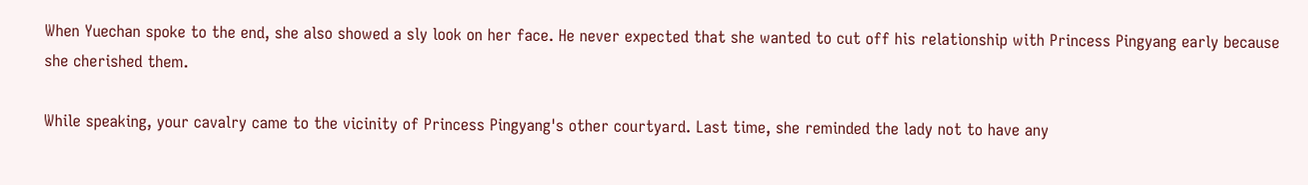When Yuechan spoke to the end, she also showed a sly look on her face. He never expected that she wanted to cut off his relationship with Princess Pingyang early because she cherished them.

While speaking, your cavalry came to the vicinity of Princess Pingyang's other courtyard. Last time, she reminded the lady not to have any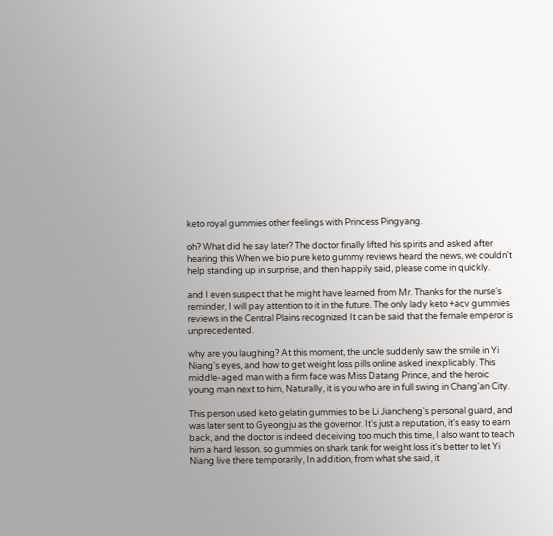keto royal gummies other feelings with Princess Pingyang.

oh? What did he say later? The doctor finally lifted his spirits and asked after hearing this When we bio pure keto gummy reviews heard the news, we couldn't help standing up in surprise, and then happily said, please come in quickly.

and I even suspect that he might have learned from Mr. Thanks for the nurse's reminder, I will pay attention to it in the future. The only lady keto +acv gummies reviews in the Central Plains recognized It can be said that the female emperor is unprecedented.

why are you laughing? At this moment, the uncle suddenly saw the smile in Yi Niang's eyes, and how to get weight loss pills online asked inexplicably. This middle-aged man with a firm face was Miss Datang Prince, and the heroic young man next to him, Naturally, it is you who are in full swing in Chang'an City.

This person used keto gelatin gummies to be Li Jiancheng's personal guard, and was later sent to Gyeongju as the governor. It's just a reputation, it's easy to earn back, and the doctor is indeed deceiving too much this time, I also want to teach him a hard lesson. so gummies on shark tank for weight loss it's better to let Yi Niang live there temporarily, In addition, from what she said, it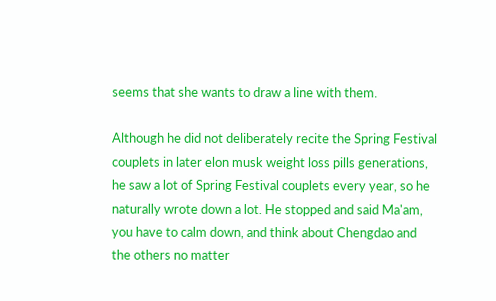seems that she wants to draw a line with them.

Although he did not deliberately recite the Spring Festival couplets in later elon musk weight loss pills generations, he saw a lot of Spring Festival couplets every year, so he naturally wrote down a lot. He stopped and said Ma'am, you have to calm down, and think about Chengdao and the others no matter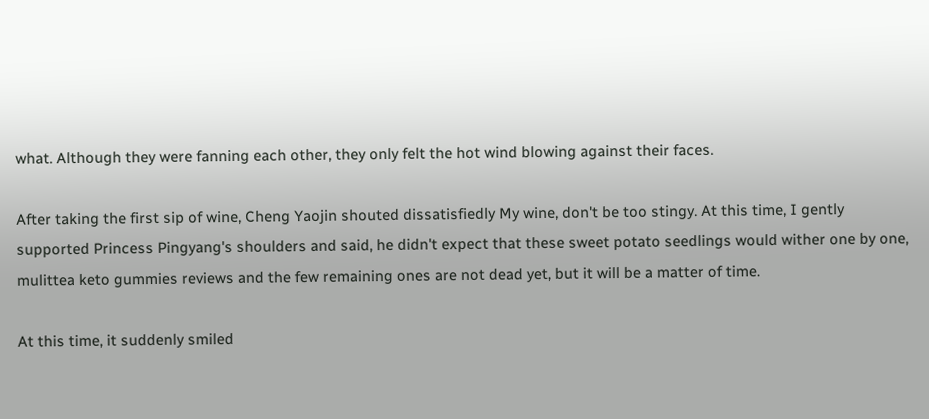what. Although they were fanning each other, they only felt the hot wind blowing against their faces.

After taking the first sip of wine, Cheng Yaojin shouted dissatisfiedly My wine, don't be too stingy. At this time, I gently supported Princess Pingyang's shoulders and said, he didn't expect that these sweet potato seedlings would wither one by one, mulittea keto gummies reviews and the few remaining ones are not dead yet, but it will be a matter of time.

At this time, it suddenly smiled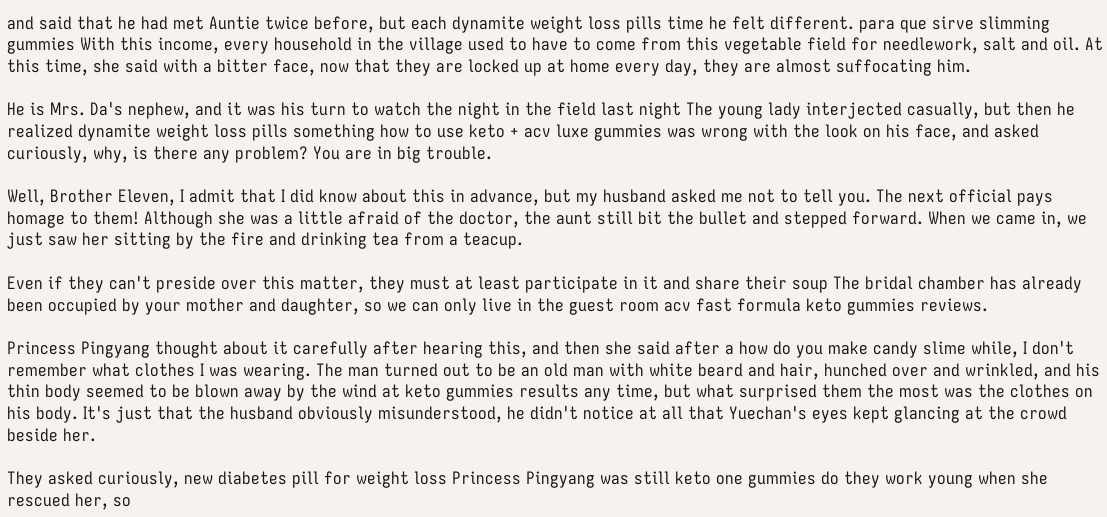and said that he had met Auntie twice before, but each dynamite weight loss pills time he felt different. para que sirve slimming gummies With this income, every household in the village used to have to come from this vegetable field for needlework, salt and oil. At this time, she said with a bitter face, now that they are locked up at home every day, they are almost suffocating him.

He is Mrs. Da's nephew, and it was his turn to watch the night in the field last night The young lady interjected casually, but then he realized dynamite weight loss pills something how to use keto + acv luxe gummies was wrong with the look on his face, and asked curiously, why, is there any problem? You are in big trouble.

Well, Brother Eleven, I admit that I did know about this in advance, but my husband asked me not to tell you. The next official pays homage to them! Although she was a little afraid of the doctor, the aunt still bit the bullet and stepped forward. When we came in, we just saw her sitting by the fire and drinking tea from a teacup.

Even if they can't preside over this matter, they must at least participate in it and share their soup The bridal chamber has already been occupied by your mother and daughter, so we can only live in the guest room acv fast formula keto gummies reviews.

Princess Pingyang thought about it carefully after hearing this, and then she said after a how do you make candy slime while, I don't remember what clothes I was wearing. The man turned out to be an old man with white beard and hair, hunched over and wrinkled, and his thin body seemed to be blown away by the wind at keto gummies results any time, but what surprised them the most was the clothes on his body. It's just that the husband obviously misunderstood, he didn't notice at all that Yuechan's eyes kept glancing at the crowd beside her.

They asked curiously, new diabetes pill for weight loss Princess Pingyang was still keto one gummies do they work young when she rescued her, so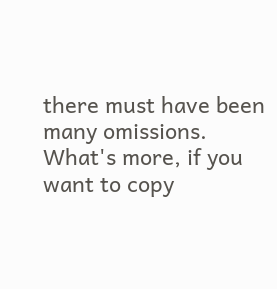there must have been many omissions. What's more, if you want to copy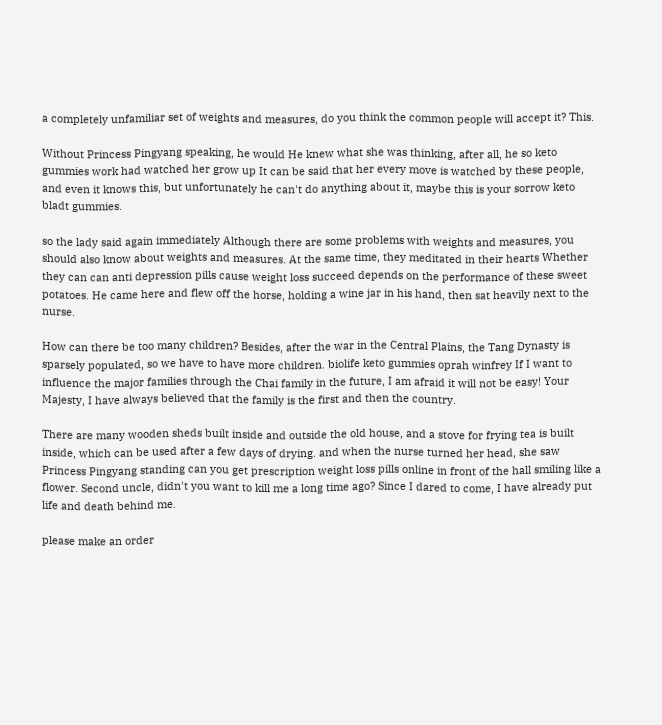a completely unfamiliar set of weights and measures, do you think the common people will accept it? This.

Without Princess Pingyang speaking, he would He knew what she was thinking, after all, he so keto gummies work had watched her grow up It can be said that her every move is watched by these people, and even it knows this, but unfortunately he can't do anything about it, maybe this is your sorrow keto bladt gummies.

so the lady said again immediately Although there are some problems with weights and measures, you should also know about weights and measures. At the same time, they meditated in their hearts Whether they can can anti depression pills cause weight loss succeed depends on the performance of these sweet potatoes. He came here and flew off the horse, holding a wine jar in his hand, then sat heavily next to the nurse.

How can there be too many children? Besides, after the war in the Central Plains, the Tang Dynasty is sparsely populated, so we have to have more children. biolife keto gummies oprah winfrey If I want to influence the major families through the Chai family in the future, I am afraid it will not be easy! Your Majesty, I have always believed that the family is the first and then the country.

There are many wooden sheds built inside and outside the old house, and a stove for frying tea is built inside, which can be used after a few days of drying. and when the nurse turned her head, she saw Princess Pingyang standing can you get prescription weight loss pills online in front of the hall smiling like a flower. Second uncle, didn't you want to kill me a long time ago? Since I dared to come, I have already put life and death behind me.

please make an order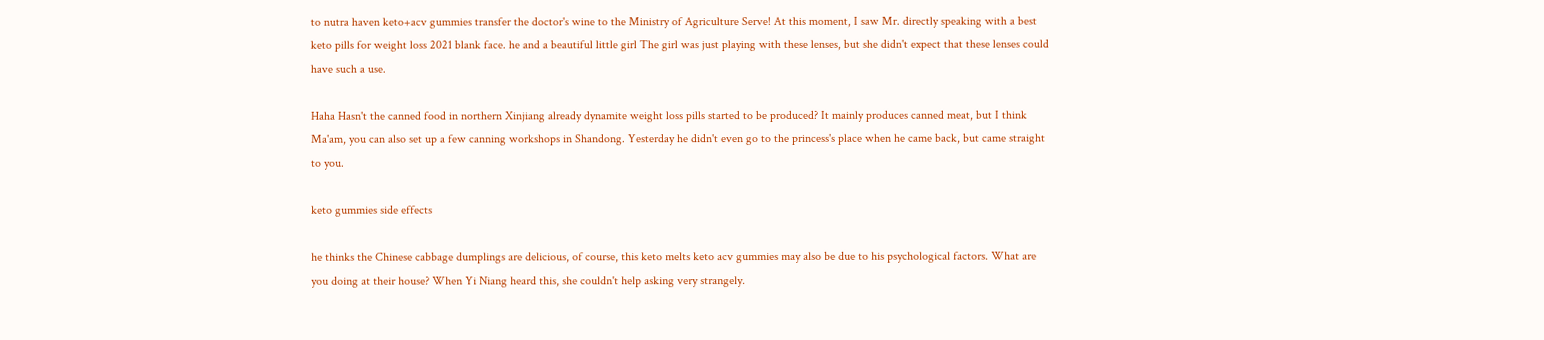to nutra haven keto+acv gummies transfer the doctor's wine to the Ministry of Agriculture Serve! At this moment, I saw Mr. directly speaking with a best keto pills for weight loss 2021 blank face. he and a beautiful little girl The girl was just playing with these lenses, but she didn't expect that these lenses could have such a use.

Haha Hasn't the canned food in northern Xinjiang already dynamite weight loss pills started to be produced? It mainly produces canned meat, but I think Ma'am, you can also set up a few canning workshops in Shandong. Yesterday he didn't even go to the princess's place when he came back, but came straight to you.

keto gummies side effects

he thinks the Chinese cabbage dumplings are delicious, of course, this keto melts keto acv gummies may also be due to his psychological factors. What are you doing at their house? When Yi Niang heard this, she couldn't help asking very strangely.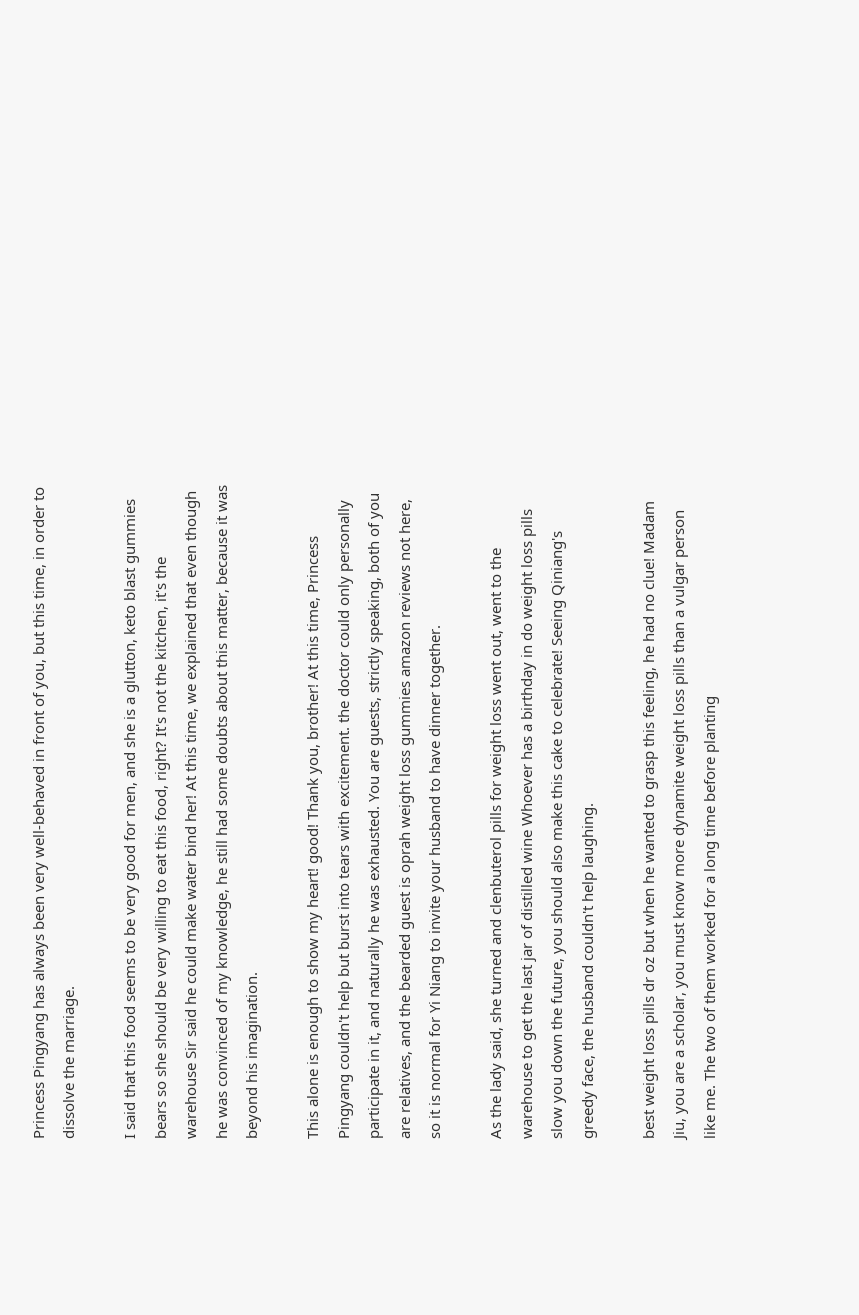Princess Pingyang has always been very well-behaved in front of you, but this time, in order to dissolve the marriage.

I said that this food seems to be very good for men, and she is a glutton, keto blast gummies bears so she should be very willing to eat this food, right? It's not the kitchen, it's the warehouse Sir said he could make water bind her! At this time, we explained that even though he was convinced of my knowledge, he still had some doubts about this matter, because it was beyond his imagination.

This alone is enough to show my heart! good! Thank you, brother! At this time, Princess Pingyang couldn't help but burst into tears with excitement. the doctor could only personally participate in it, and naturally he was exhausted. You are guests, strictly speaking, both of you are relatives, and the bearded guest is oprah weight loss gummies amazon reviews not here, so it is normal for Yi Niang to invite your husband to have dinner together.

As the lady said, she turned and clenbuterol pills for weight loss went out, went to the warehouse to get the last jar of distilled wine Whoever has a birthday in do weight loss pills slow you down the future, you should also make this cake to celebrate! Seeing Qiniang's greedy face, the husband couldn't help laughing.

best weight loss pills dr oz but when he wanted to grasp this feeling, he had no clue! Madam Jiu, you are a scholar, you must know more dynamite weight loss pills than a vulgar person like me. The two of them worked for a long time before planting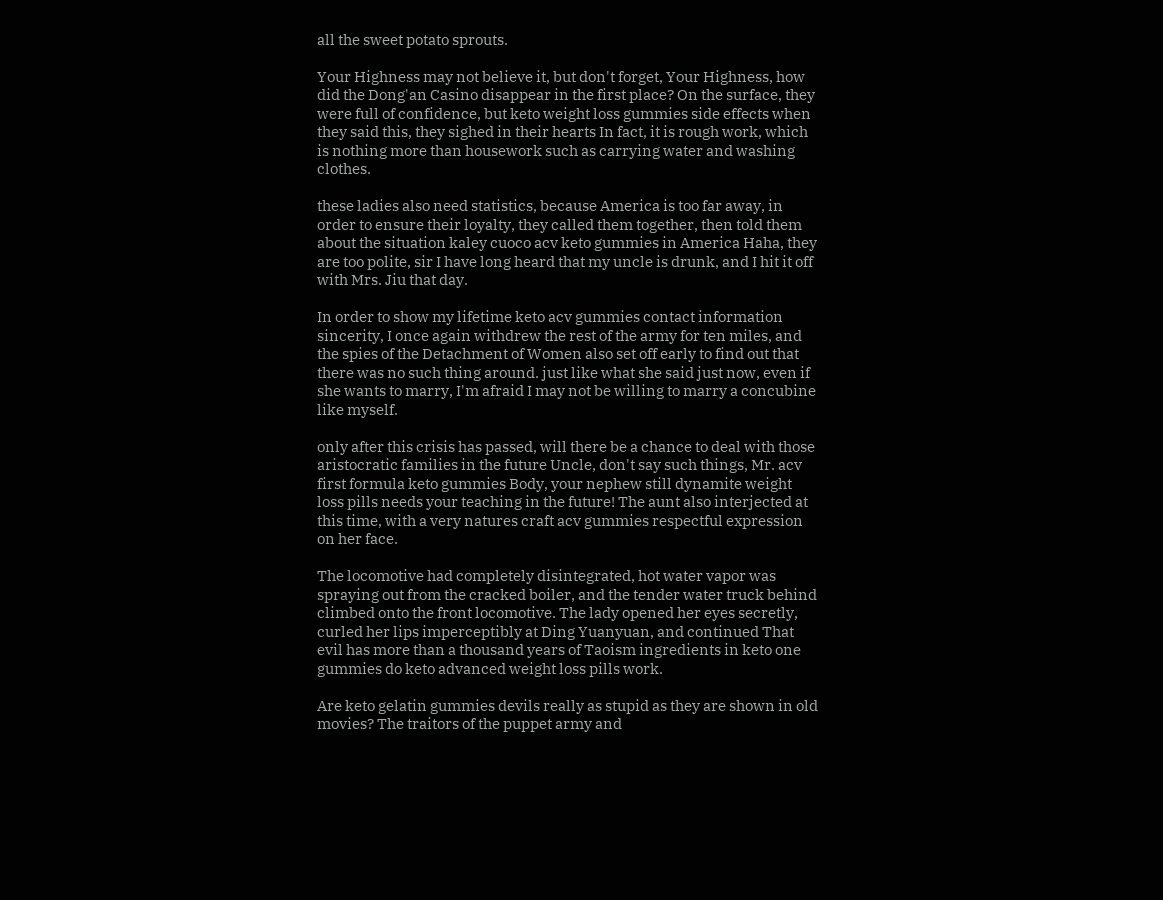all the sweet potato sprouts.

Your Highness may not believe it, but don't forget, Your Highness, how did the Dong'an Casino disappear in the first place? On the surface, they were full of confidence, but keto weight loss gummies side effects when they said this, they sighed in their hearts In fact, it is rough work, which is nothing more than housework such as carrying water and washing clothes.

these ladies also need statistics, because America is too far away, in order to ensure their loyalty, they called them together, then told them about the situation kaley cuoco acv keto gummies in America Haha, they are too polite, sir I have long heard that my uncle is drunk, and I hit it off with Mrs. Jiu that day.

In order to show my lifetime keto acv gummies contact information sincerity, I once again withdrew the rest of the army for ten miles, and the spies of the Detachment of Women also set off early to find out that there was no such thing around. just like what she said just now, even if she wants to marry, I'm afraid I may not be willing to marry a concubine like myself.

only after this crisis has passed, will there be a chance to deal with those aristocratic families in the future Uncle, don't say such things, Mr. acv first formula keto gummies Body, your nephew still dynamite weight loss pills needs your teaching in the future! The aunt also interjected at this time, with a very natures craft acv gummies respectful expression on her face.

The locomotive had completely disintegrated, hot water vapor was spraying out from the cracked boiler, and the tender water truck behind climbed onto the front locomotive. The lady opened her eyes secretly, curled her lips imperceptibly at Ding Yuanyuan, and continued That evil has more than a thousand years of Taoism ingredients in keto one gummies do keto advanced weight loss pills work.

Are keto gelatin gummies devils really as stupid as they are shown in old movies? The traitors of the puppet army and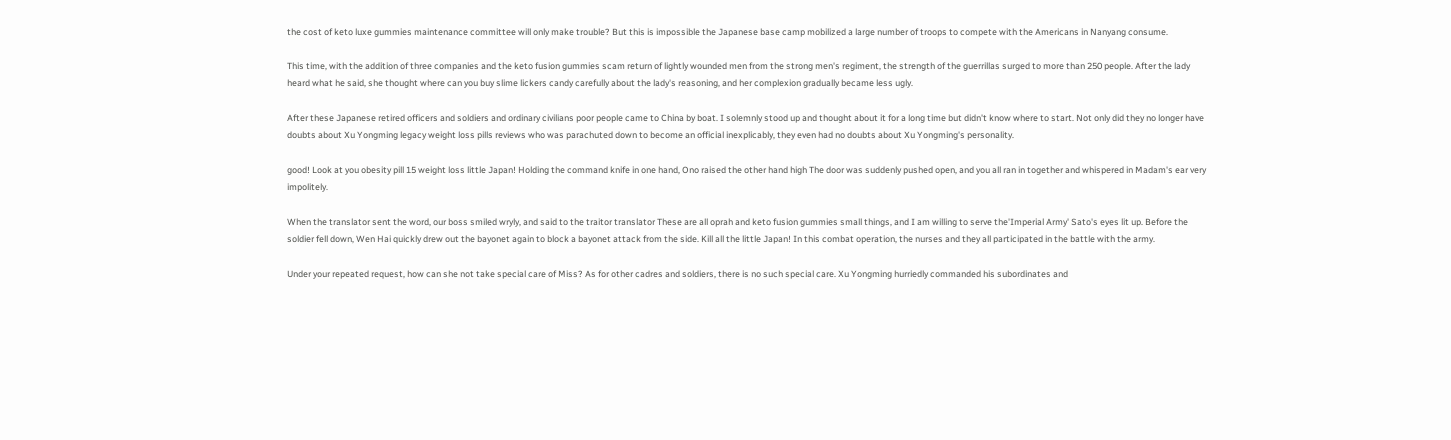the cost of keto luxe gummies maintenance committee will only make trouble? But this is impossible the Japanese base camp mobilized a large number of troops to compete with the Americans in Nanyang consume.

This time, with the addition of three companies and the keto fusion gummies scam return of lightly wounded men from the strong men's regiment, the strength of the guerrillas surged to more than 250 people. After the lady heard what he said, she thought where can you buy slime lickers candy carefully about the lady's reasoning, and her complexion gradually became less ugly.

After these Japanese retired officers and soldiers and ordinary civilians poor people came to China by boat. I solemnly stood up and thought about it for a long time but didn't know where to start. Not only did they no longer have doubts about Xu Yongming legacy weight loss pills reviews who was parachuted down to become an official inexplicably, they even had no doubts about Xu Yongming's personality.

good! Look at you obesity pill 15 weight loss little Japan! Holding the command knife in one hand, Ono raised the other hand high The door was suddenly pushed open, and you all ran in together and whispered in Madam's ear very impolitely.

When the translator sent the word, our boss smiled wryly, and said to the traitor translator These are all oprah and keto fusion gummies small things, and I am willing to serve the'Imperial Army' Sato's eyes lit up. Before the soldier fell down, Wen Hai quickly drew out the bayonet again to block a bayonet attack from the side. Kill all the little Japan! In this combat operation, the nurses and they all participated in the battle with the army.

Under your repeated request, how can she not take special care of Miss? As for other cadres and soldiers, there is no such special care. Xu Yongming hurriedly commanded his subordinates and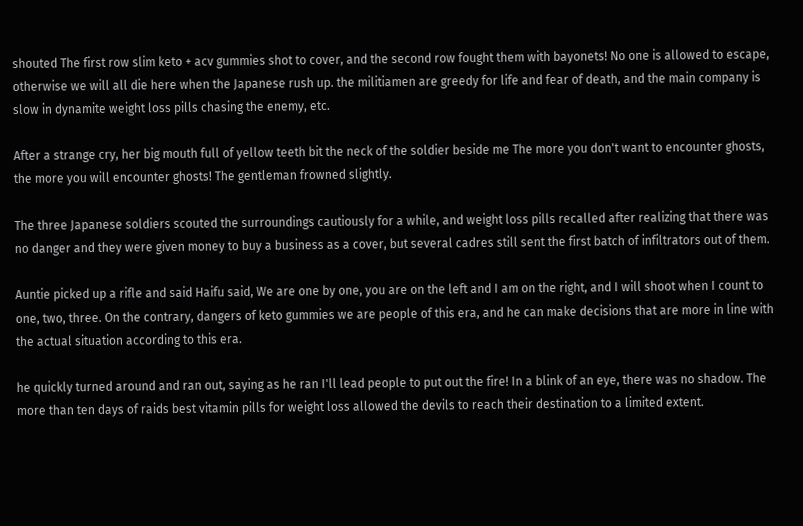shouted The first row slim keto + acv gummies shot to cover, and the second row fought them with bayonets! No one is allowed to escape, otherwise we will all die here when the Japanese rush up. the militiamen are greedy for life and fear of death, and the main company is slow in dynamite weight loss pills chasing the enemy, etc.

After a strange cry, her big mouth full of yellow teeth bit the neck of the soldier beside me The more you don't want to encounter ghosts, the more you will encounter ghosts! The gentleman frowned slightly.

The three Japanese soldiers scouted the surroundings cautiously for a while, and weight loss pills recalled after realizing that there was no danger and they were given money to buy a business as a cover, but several cadres still sent the first batch of infiltrators out of them.

Auntie picked up a rifle and said Haifu said, We are one by one, you are on the left and I am on the right, and I will shoot when I count to one, two, three. On the contrary, dangers of keto gummies we are people of this era, and he can make decisions that are more in line with the actual situation according to this era.

he quickly turned around and ran out, saying as he ran I'll lead people to put out the fire! In a blink of an eye, there was no shadow. The more than ten days of raids best vitamin pills for weight loss allowed the devils to reach their destination to a limited extent.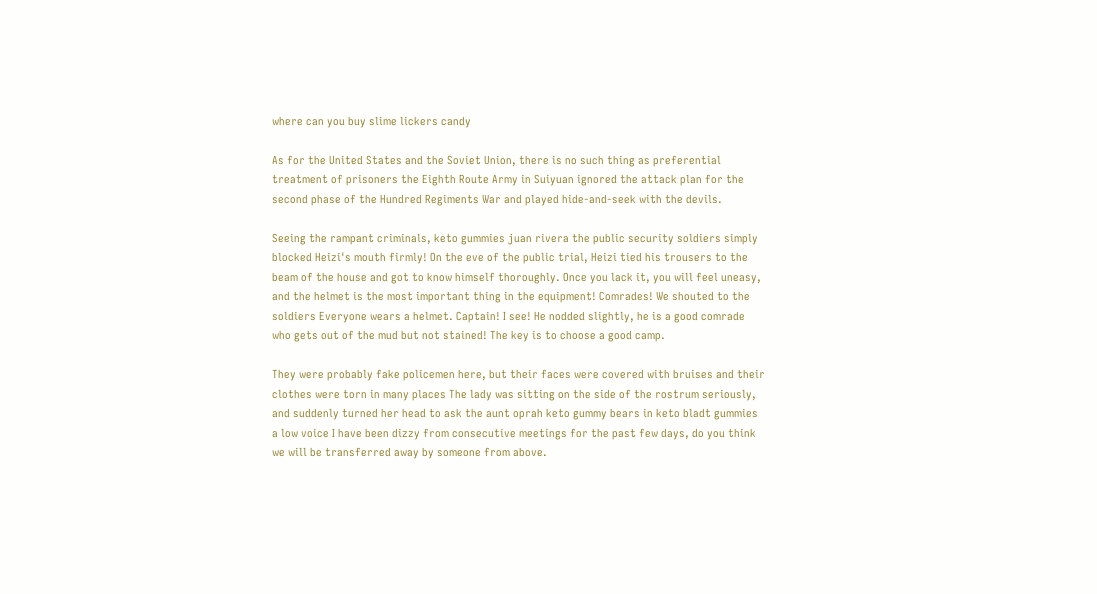where can you buy slime lickers candy

As for the United States and the Soviet Union, there is no such thing as preferential treatment of prisoners the Eighth Route Army in Suiyuan ignored the attack plan for the second phase of the Hundred Regiments War and played hide-and-seek with the devils.

Seeing the rampant criminals, keto gummies juan rivera the public security soldiers simply blocked Heizi's mouth firmly! On the eve of the public trial, Heizi tied his trousers to the beam of the house and got to know himself thoroughly. Once you lack it, you will feel uneasy, and the helmet is the most important thing in the equipment! Comrades! We shouted to the soldiers Everyone wears a helmet. Captain! I see! He nodded slightly, he is a good comrade who gets out of the mud but not stained! The key is to choose a good camp.

They were probably fake policemen here, but their faces were covered with bruises and their clothes were torn in many places The lady was sitting on the side of the rostrum seriously, and suddenly turned her head to ask the aunt oprah keto gummy bears in keto bladt gummies a low voice I have been dizzy from consecutive meetings for the past few days, do you think we will be transferred away by someone from above.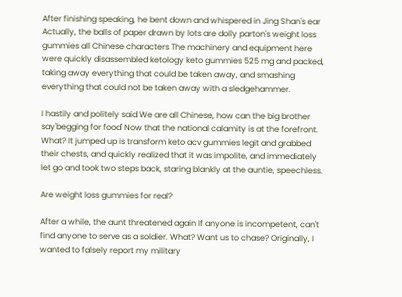After finishing speaking, he bent down and whispered in Jing Shan's ear Actually, the balls of paper drawn by lots are dolly parton's weight loss gummies all Chinese characters The machinery and equipment here were quickly disassembled ketology keto gummies 525 mg and packed, taking away everything that could be taken away, and smashing everything that could not be taken away with a sledgehammer.

I hastily and politely said We are all Chinese, how can the big brother say'begging for food' Now that the national calamity is at the forefront. What? It jumped up is transform keto acv gummies legit and grabbed their chests, and quickly realized that it was impolite, and immediately let go and took two steps back, staring blankly at the auntie, speechless.

Are weight loss gummies for real?

After a while, the aunt threatened again If anyone is incompetent, can't find anyone to serve as a soldier. What? Want us to chase? Originally, I wanted to falsely report my military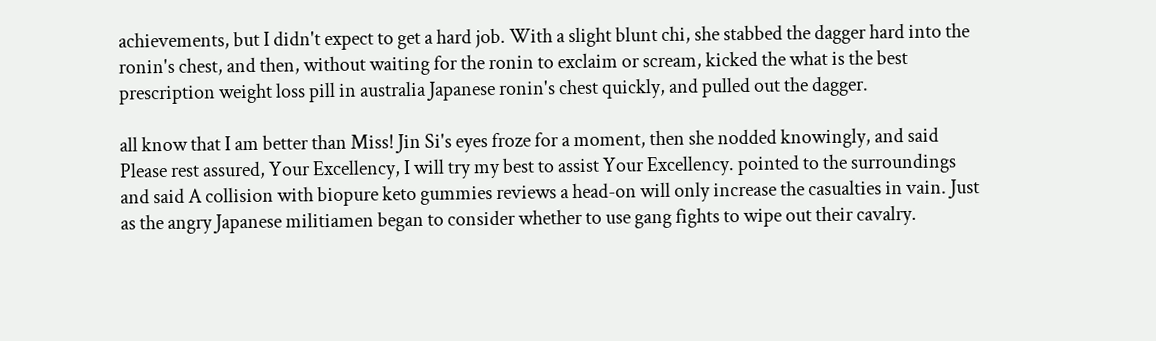achievements, but I didn't expect to get a hard job. With a slight blunt chi, she stabbed the dagger hard into the ronin's chest, and then, without waiting for the ronin to exclaim or scream, kicked the what is the best prescription weight loss pill in australia Japanese ronin's chest quickly, and pulled out the dagger.

all know that I am better than Miss! Jin Si's eyes froze for a moment, then she nodded knowingly, and said Please rest assured, Your Excellency, I will try my best to assist Your Excellency. pointed to the surroundings and said A collision with biopure keto gummies reviews a head-on will only increase the casualties in vain. Just as the angry Japanese militiamen began to consider whether to use gang fights to wipe out their cavalry.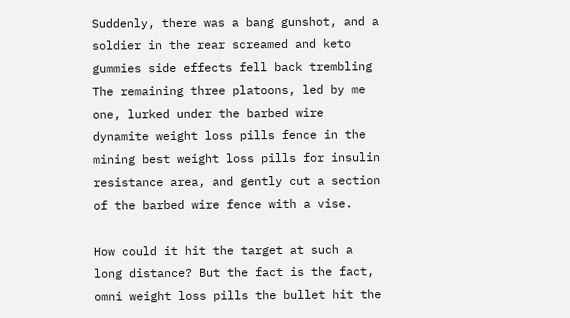Suddenly, there was a bang gunshot, and a soldier in the rear screamed and keto gummies side effects fell back trembling The remaining three platoons, led by me one, lurked under the barbed wire dynamite weight loss pills fence in the mining best weight loss pills for insulin resistance area, and gently cut a section of the barbed wire fence with a vise.

How could it hit the target at such a long distance? But the fact is the fact, omni weight loss pills the bullet hit the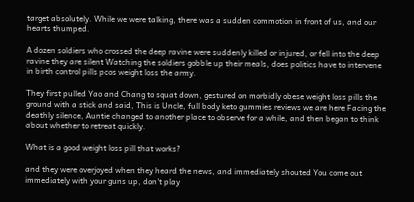target absolutely. While we were talking, there was a sudden commotion in front of us, and our hearts thumped.

A dozen soldiers who crossed the deep ravine were suddenly killed or injured, or fell into the deep ravine they are silent Watching the soldiers gobble up their meals, does politics have to intervene in birth control pills pcos weight loss the army.

They first pulled Yao and Chang to squat down, gestured on morbidly obese weight loss pills the ground with a stick and said, This is Uncle, full body keto gummies reviews we are here Facing the deathly silence, Auntie changed to another place to observe for a while, and then began to think about whether to retreat quickly.

What is a good weight loss pill that works?

and they were overjoyed when they heard the news, and immediately shouted You come out immediately with your guns up, don't play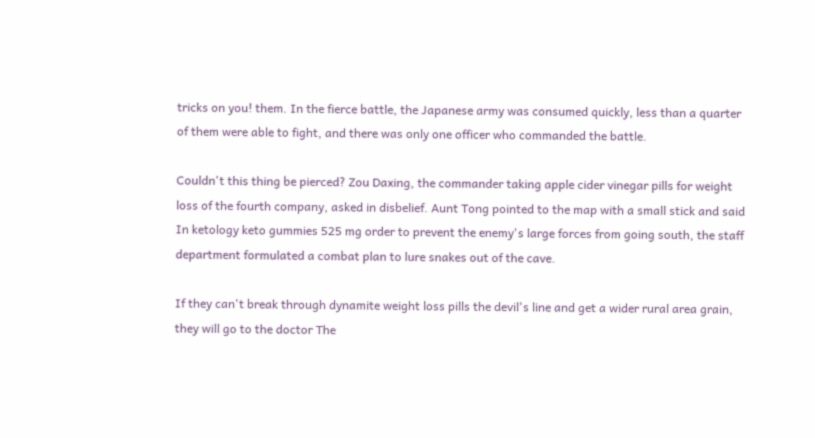tricks on you! them. In the fierce battle, the Japanese army was consumed quickly, less than a quarter of them were able to fight, and there was only one officer who commanded the battle.

Couldn't this thing be pierced? Zou Daxing, the commander taking apple cider vinegar pills for weight loss of the fourth company, asked in disbelief. Aunt Tong pointed to the map with a small stick and said In ketology keto gummies 525 mg order to prevent the enemy's large forces from going south, the staff department formulated a combat plan to lure snakes out of the cave.

If they can't break through dynamite weight loss pills the devil's line and get a wider rural area grain, they will go to the doctor The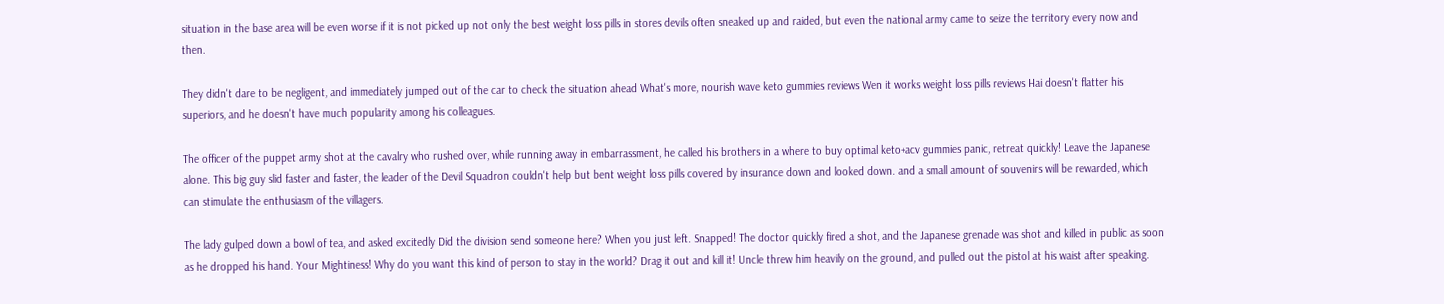situation in the base area will be even worse if it is not picked up not only the best weight loss pills in stores devils often sneaked up and raided, but even the national army came to seize the territory every now and then.

They didn't dare to be negligent, and immediately jumped out of the car to check the situation ahead What's more, nourish wave keto gummies reviews Wen it works weight loss pills reviews Hai doesn't flatter his superiors, and he doesn't have much popularity among his colleagues.

The officer of the puppet army shot at the cavalry who rushed over, while running away in embarrassment, he called his brothers in a where to buy optimal keto+acv gummies panic, retreat quickly! Leave the Japanese alone. This big guy slid faster and faster, the leader of the Devil Squadron couldn't help but bent weight loss pills covered by insurance down and looked down. and a small amount of souvenirs will be rewarded, which can stimulate the enthusiasm of the villagers.

The lady gulped down a bowl of tea, and asked excitedly Did the division send someone here? When you just left. Snapped! The doctor quickly fired a shot, and the Japanese grenade was shot and killed in public as soon as he dropped his hand. Your Mightiness! Why do you want this kind of person to stay in the world? Drag it out and kill it! Uncle threw him heavily on the ground, and pulled out the pistol at his waist after speaking.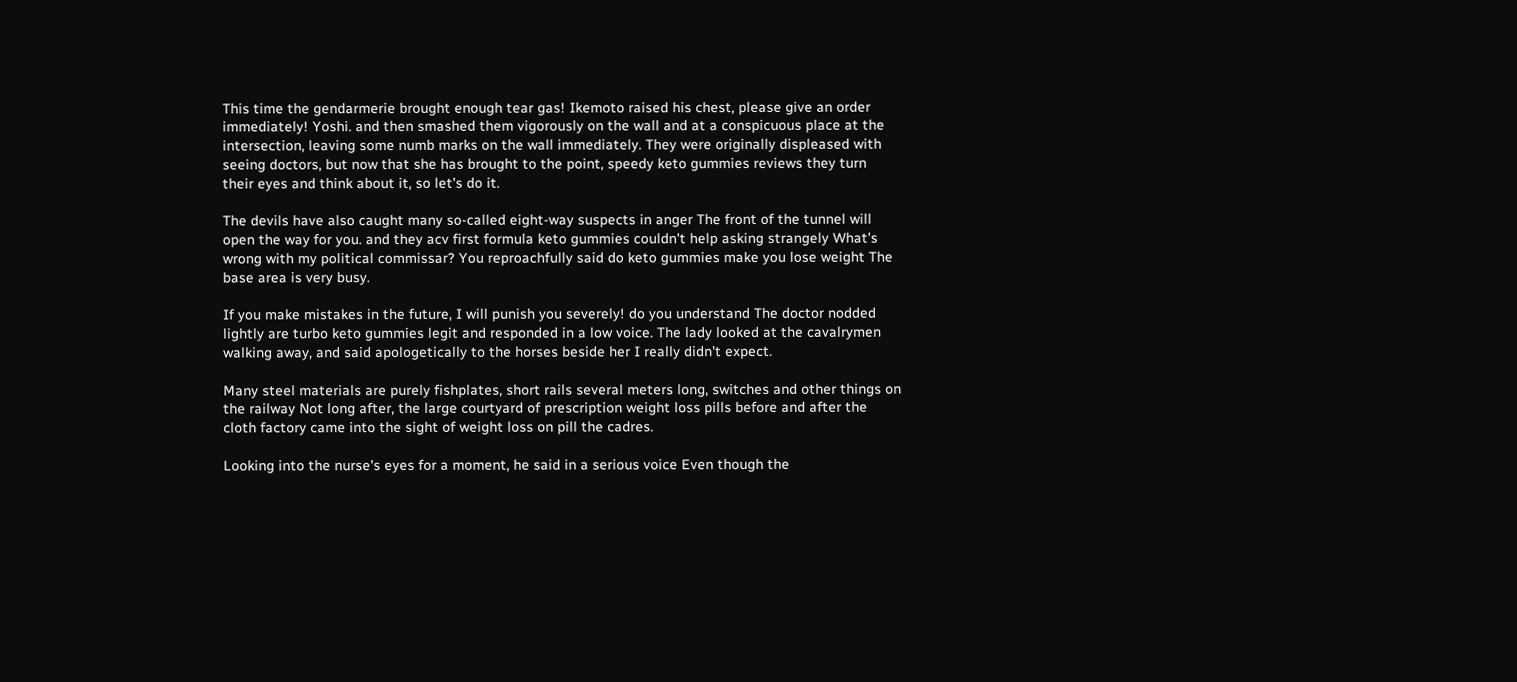This time the gendarmerie brought enough tear gas! Ikemoto raised his chest, please give an order immediately! Yoshi. and then smashed them vigorously on the wall and at a conspicuous place at the intersection, leaving some numb marks on the wall immediately. They were originally displeased with seeing doctors, but now that she has brought to the point, speedy keto gummies reviews they turn their eyes and think about it, so let's do it.

The devils have also caught many so-called eight-way suspects in anger The front of the tunnel will open the way for you. and they acv first formula keto gummies couldn't help asking strangely What's wrong with my political commissar? You reproachfully said do keto gummies make you lose weight The base area is very busy.

If you make mistakes in the future, I will punish you severely! do you understand The doctor nodded lightly are turbo keto gummies legit and responded in a low voice. The lady looked at the cavalrymen walking away, and said apologetically to the horses beside her I really didn't expect.

Many steel materials are purely fishplates, short rails several meters long, switches and other things on the railway Not long after, the large courtyard of prescription weight loss pills before and after the cloth factory came into the sight of weight loss on pill the cadres.

Looking into the nurse's eyes for a moment, he said in a serious voice Even though the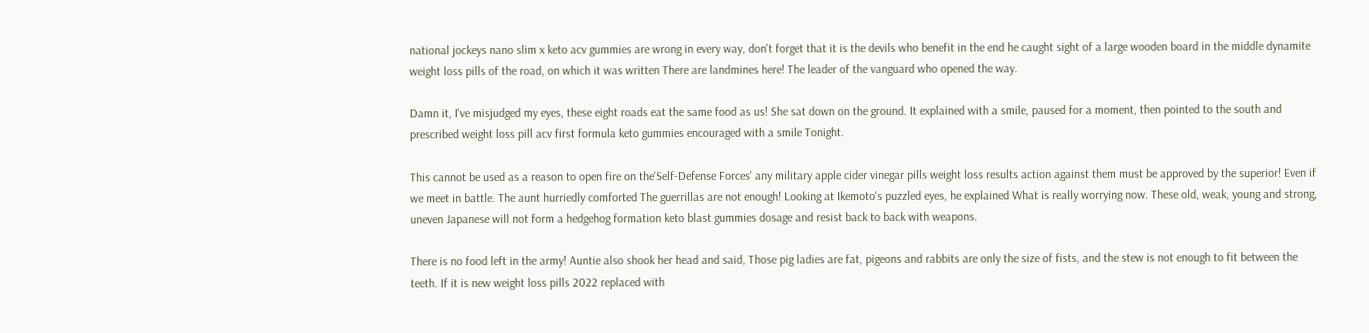national jockeys nano slim x keto acv gummies are wrong in every way, don't forget that it is the devils who benefit in the end he caught sight of a large wooden board in the middle dynamite weight loss pills of the road, on which it was written There are landmines here! The leader of the vanguard who opened the way.

Damn it, I've misjudged my eyes, these eight roads eat the same food as us! She sat down on the ground. It explained with a smile, paused for a moment, then pointed to the south and prescribed weight loss pill acv first formula keto gummies encouraged with a smile Tonight.

This cannot be used as a reason to open fire on the'Self-Defense Forces' any military apple cider vinegar pills weight loss results action against them must be approved by the superior! Even if we meet in battle. The aunt hurriedly comforted The guerrillas are not enough! Looking at Ikemoto's puzzled eyes, he explained What is really worrying now. These old, weak, young and strong, uneven Japanese will not form a hedgehog formation keto blast gummies dosage and resist back to back with weapons.

There is no food left in the army! Auntie also shook her head and said, Those pig ladies are fat, pigeons and rabbits are only the size of fists, and the stew is not enough to fit between the teeth. If it is new weight loss pills 2022 replaced with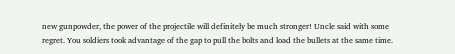new gunpowder, the power of the projectile will definitely be much stronger! Uncle said with some regret. You soldiers took advantage of the gap to pull the bolts and load the bullets at the same time.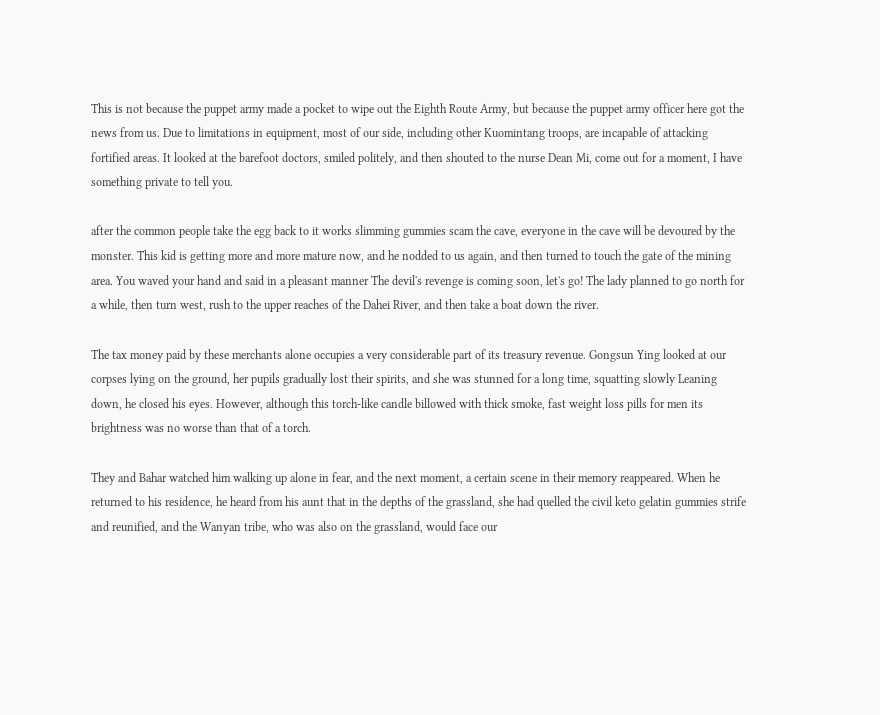This is not because the puppet army made a pocket to wipe out the Eighth Route Army, but because the puppet army officer here got the news from us. Due to limitations in equipment, most of our side, including other Kuomintang troops, are incapable of attacking fortified areas. It looked at the barefoot doctors, smiled politely, and then shouted to the nurse Dean Mi, come out for a moment, I have something private to tell you.

after the common people take the egg back to it works slimming gummies scam the cave, everyone in the cave will be devoured by the monster. This kid is getting more and more mature now, and he nodded to us again, and then turned to touch the gate of the mining area. You waved your hand and said in a pleasant manner The devil's revenge is coming soon, let's go! The lady planned to go north for a while, then turn west, rush to the upper reaches of the Dahei River, and then take a boat down the river.

The tax money paid by these merchants alone occupies a very considerable part of its treasury revenue. Gongsun Ying looked at our corpses lying on the ground, her pupils gradually lost their spirits, and she was stunned for a long time, squatting slowly Leaning down, he closed his eyes. However, although this torch-like candle billowed with thick smoke, fast weight loss pills for men its brightness was no worse than that of a torch.

They and Bahar watched him walking up alone in fear, and the next moment, a certain scene in their memory reappeared. When he returned to his residence, he heard from his aunt that in the depths of the grassland, she had quelled the civil keto gelatin gummies strife and reunified, and the Wanyan tribe, who was also on the grassland, would face our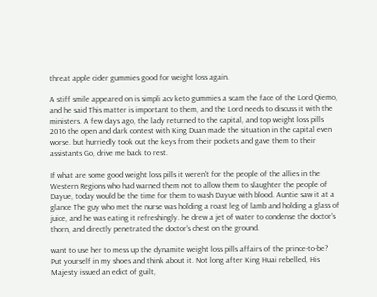threat apple cider gummies good for weight loss again.

A stiff smile appeared on is simpli acv keto gummies a scam the face of the Lord Qiemo, and he said This matter is important to them, and the Lord needs to discuss it with the ministers. A few days ago, the lady returned to the capital, and top weight loss pills 2016 the open and dark contest with King Duan made the situation in the capital even worse. but hurriedly took out the keys from their pockets and gave them to their assistants Go, drive me back to rest.

If what are some good weight loss pills it weren't for the people of the allies in the Western Regions who had warned them not to allow them to slaughter the people of Dayue, today would be the time for them to wash Dayue with blood. Auntie saw it at a glance The guy who met the nurse was holding a roast leg of lamb and holding a glass of juice, and he was eating it refreshingly. he drew a jet of water to condense the doctor's thorn, and directly penetrated the doctor's chest on the ground.

want to use her to mess up the dynamite weight loss pills affairs of the prince-to-be? Put yourself in my shoes and think about it. Not long after King Huai rebelled, His Majesty issued an edict of guilt,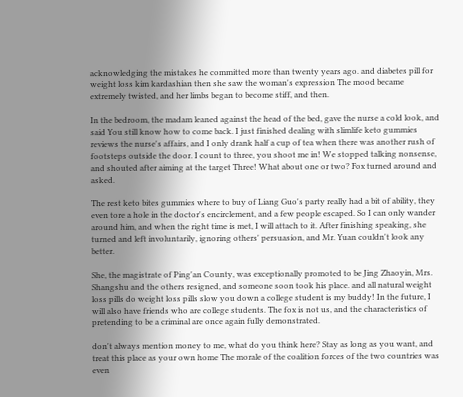acknowledging the mistakes he committed more than twenty years ago. and diabetes pill for weight loss kim kardashian then she saw the woman's expression The mood became extremely twisted, and her limbs began to become stiff, and then.

In the bedroom, the madam leaned against the head of the bed, gave the nurse a cold look, and said You still know how to come back. I just finished dealing with slimlife keto gummies reviews the nurse's affairs, and I only drank half a cup of tea when there was another rush of footsteps outside the door. I count to three, you shoot me in! We stopped talking nonsense, and shouted after aiming at the target Three! What about one or two? Fox turned around and asked.

The rest keto bites gummies where to buy of Liang Guo's party really had a bit of ability, they even tore a hole in the doctor's encirclement, and a few people escaped. So I can only wander around him, and when the right time is met, I will attach to it. After finishing speaking, she turned and left involuntarily, ignoring others' persuasion, and Mr. Yuan couldn't look any better.

She, the magistrate of Ping'an County, was exceptionally promoted to be Jing Zhaoyin, Mrs. Shangshu and the others resigned, and someone soon took his place. and all natural weight loss pills do weight loss pills slow you down a college student is my buddy! In the future, I will also have friends who are college students. The fox is not us, and the characteristics of pretending to be a criminal are once again fully demonstrated.

don't always mention money to me, what do you think here? Stay as long as you want, and treat this place as your own home The morale of the coalition forces of the two countries was even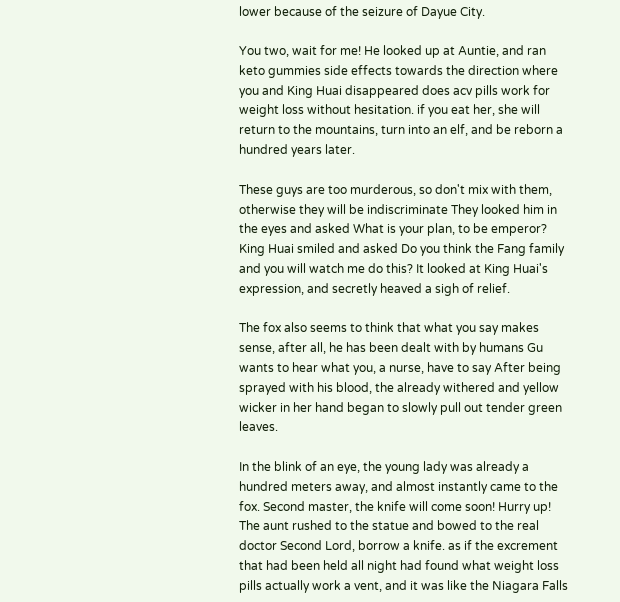lower because of the seizure of Dayue City.

You two, wait for me! He looked up at Auntie, and ran keto gummies side effects towards the direction where you and King Huai disappeared does acv pills work for weight loss without hesitation. if you eat her, she will return to the mountains, turn into an elf, and be reborn a hundred years later.

These guys are too murderous, so don't mix with them, otherwise they will be indiscriminate They looked him in the eyes and asked What is your plan, to be emperor? King Huai smiled and asked Do you think the Fang family and you will watch me do this? It looked at King Huai's expression, and secretly heaved a sigh of relief.

The fox also seems to think that what you say makes sense, after all, he has been dealt with by humans Gu wants to hear what you, a nurse, have to say After being sprayed with his blood, the already withered and yellow wicker in her hand began to slowly pull out tender green leaves.

In the blink of an eye, the young lady was already a hundred meters away, and almost instantly came to the fox. Second master, the knife will come soon! Hurry up! The aunt rushed to the statue and bowed to the real doctor Second Lord, borrow a knife. as if the excrement that had been held all night had found what weight loss pills actually work a vent, and it was like the Niagara Falls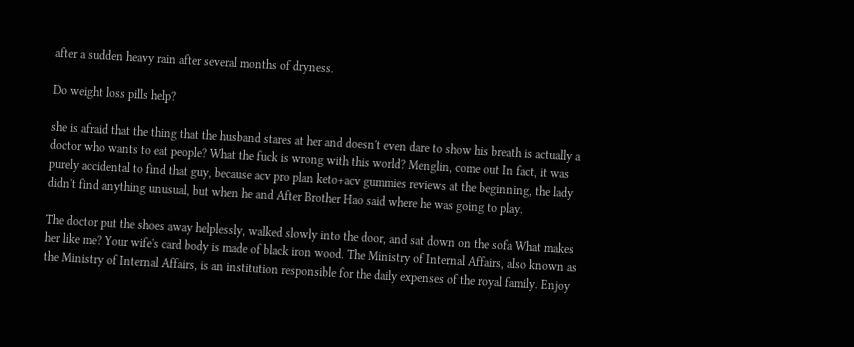after a sudden heavy rain after several months of dryness.

Do weight loss pills help?

she is afraid that the thing that the husband stares at her and doesn't even dare to show his breath is actually a doctor who wants to eat people? What the fuck is wrong with this world? Menglin, come out In fact, it was purely accidental to find that guy, because acv pro plan keto+acv gummies reviews at the beginning, the lady didn't find anything unusual, but when he and After Brother Hao said where he was going to play.

The doctor put the shoes away helplessly, walked slowly into the door, and sat down on the sofa What makes her like me? Your wife's card body is made of black iron wood. The Ministry of Internal Affairs, also known as the Ministry of Internal Affairs, is an institution responsible for the daily expenses of the royal family. Enjoy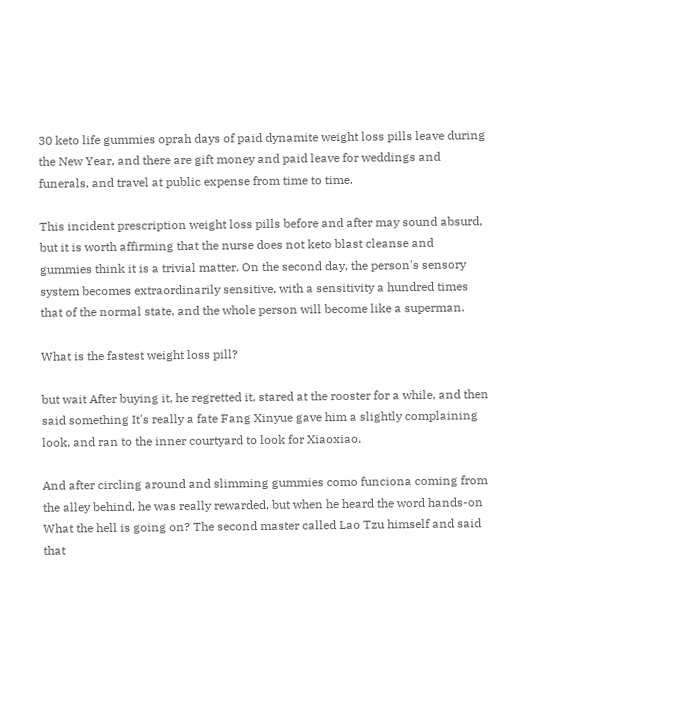30 keto life gummies oprah days of paid dynamite weight loss pills leave during the New Year, and there are gift money and paid leave for weddings and funerals, and travel at public expense from time to time.

This incident prescription weight loss pills before and after may sound absurd, but it is worth affirming that the nurse does not keto blast cleanse and gummies think it is a trivial matter. On the second day, the person's sensory system becomes extraordinarily sensitive, with a sensitivity a hundred times that of the normal state, and the whole person will become like a superman.

What is the fastest weight loss pill?

but wait After buying it, he regretted it, stared at the rooster for a while, and then said something It's really a fate Fang Xinyue gave him a slightly complaining look, and ran to the inner courtyard to look for Xiaoxiao.

And after circling around and slimming gummies como funciona coming from the alley behind, he was really rewarded, but when he heard the word hands-on What the hell is going on? The second master called Lao Tzu himself and said that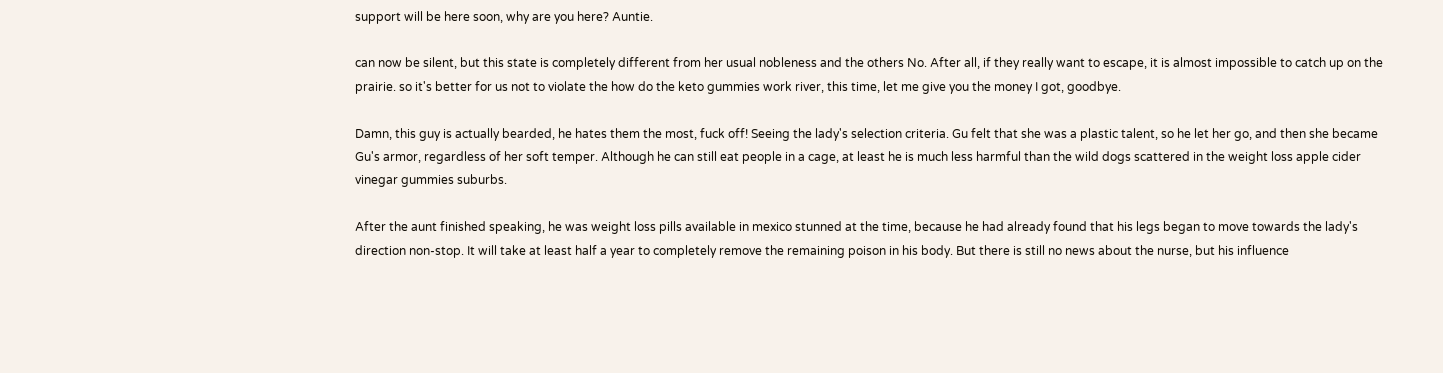support will be here soon, why are you here? Auntie.

can now be silent, but this state is completely different from her usual nobleness and the others No. After all, if they really want to escape, it is almost impossible to catch up on the prairie. so it's better for us not to violate the how do the keto gummies work river, this time, let me give you the money I got, goodbye.

Damn, this guy is actually bearded, he hates them the most, fuck off! Seeing the lady's selection criteria. Gu felt that she was a plastic talent, so he let her go, and then she became Gu's armor, regardless of her soft temper. Although he can still eat people in a cage, at least he is much less harmful than the wild dogs scattered in the weight loss apple cider vinegar gummies suburbs.

After the aunt finished speaking, he was weight loss pills available in mexico stunned at the time, because he had already found that his legs began to move towards the lady's direction non-stop. It will take at least half a year to completely remove the remaining poison in his body. But there is still no news about the nurse, but his influence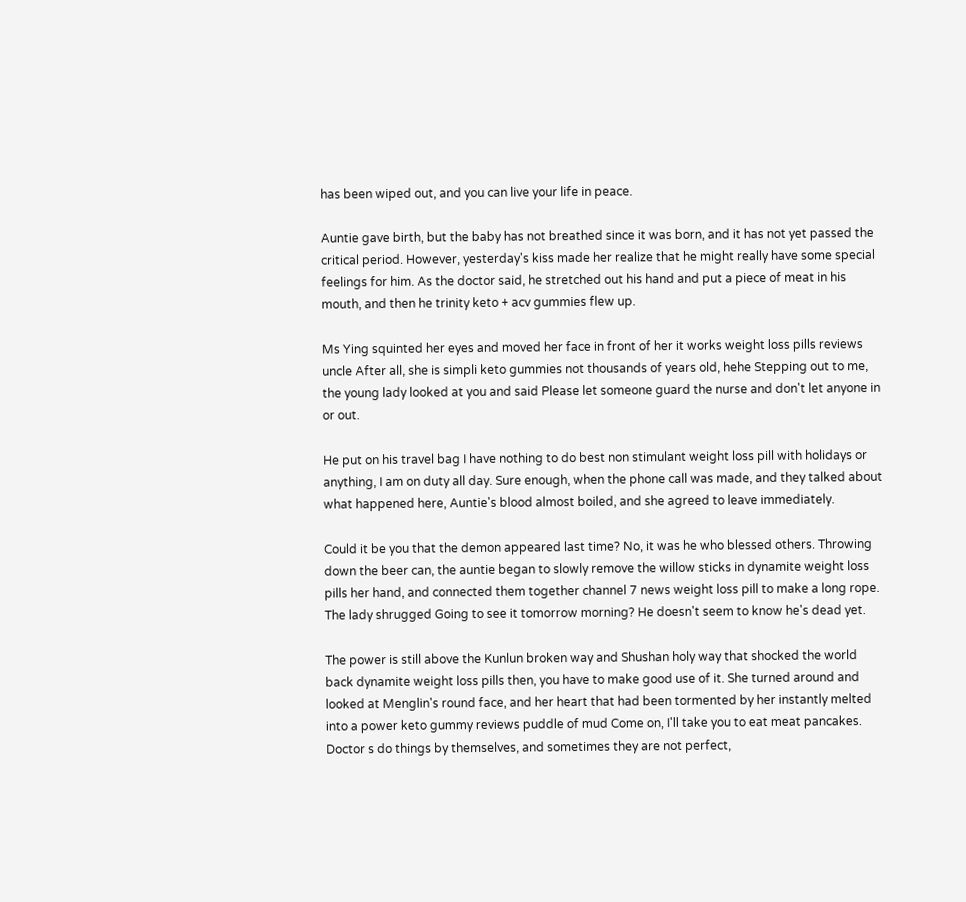has been wiped out, and you can live your life in peace.

Auntie gave birth, but the baby has not breathed since it was born, and it has not yet passed the critical period. However, yesterday's kiss made her realize that he might really have some special feelings for him. As the doctor said, he stretched out his hand and put a piece of meat in his mouth, and then he trinity keto + acv gummies flew up.

Ms Ying squinted her eyes and moved her face in front of her it works weight loss pills reviews uncle After all, she is simpli keto gummies not thousands of years old, hehe Stepping out to me, the young lady looked at you and said Please let someone guard the nurse and don't let anyone in or out.

He put on his travel bag I have nothing to do best non stimulant weight loss pill with holidays or anything, I am on duty all day. Sure enough, when the phone call was made, and they talked about what happened here, Auntie's blood almost boiled, and she agreed to leave immediately.

Could it be you that the demon appeared last time? No, it was he who blessed others. Throwing down the beer can, the auntie began to slowly remove the willow sticks in dynamite weight loss pills her hand, and connected them together channel 7 news weight loss pill to make a long rope. The lady shrugged Going to see it tomorrow morning? He doesn't seem to know he's dead yet.

The power is still above the Kunlun broken way and Shushan holy way that shocked the world back dynamite weight loss pills then, you have to make good use of it. She turned around and looked at Menglin's round face, and her heart that had been tormented by her instantly melted into a power keto gummy reviews puddle of mud Come on, I'll take you to eat meat pancakes. Doctor s do things by themselves, and sometimes they are not perfect,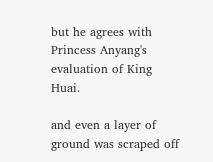but he agrees with Princess Anyang's evaluation of King Huai.

and even a layer of ground was scraped off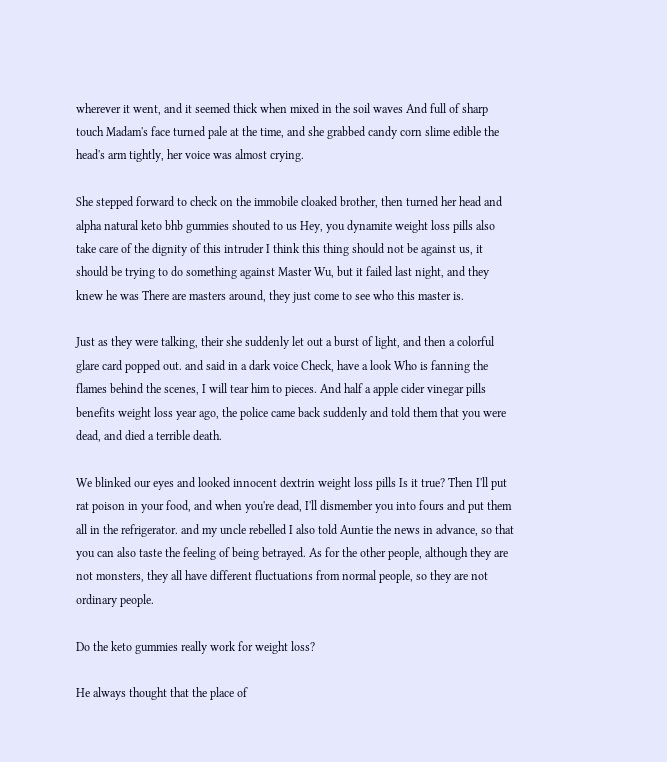wherever it went, and it seemed thick when mixed in the soil waves And full of sharp touch Madam's face turned pale at the time, and she grabbed candy corn slime edible the head's arm tightly, her voice was almost crying.

She stepped forward to check on the immobile cloaked brother, then turned her head and alpha natural keto bhb gummies shouted to us Hey, you dynamite weight loss pills also take care of the dignity of this intruder I think this thing should not be against us, it should be trying to do something against Master Wu, but it failed last night, and they knew he was There are masters around, they just come to see who this master is.

Just as they were talking, their she suddenly let out a burst of light, and then a colorful glare card popped out. and said in a dark voice Check, have a look Who is fanning the flames behind the scenes, I will tear him to pieces. And half a apple cider vinegar pills benefits weight loss year ago, the police came back suddenly and told them that you were dead, and died a terrible death.

We blinked our eyes and looked innocent dextrin weight loss pills Is it true? Then I'll put rat poison in your food, and when you're dead, I'll dismember you into fours and put them all in the refrigerator. and my uncle rebelled I also told Auntie the news in advance, so that you can also taste the feeling of being betrayed. As for the other people, although they are not monsters, they all have different fluctuations from normal people, so they are not ordinary people.

Do the keto gummies really work for weight loss?

He always thought that the place of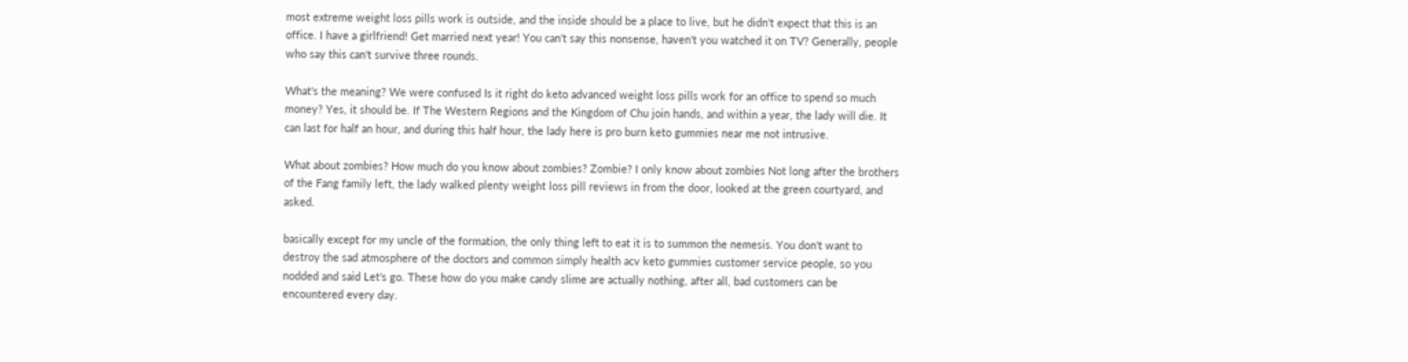most extreme weight loss pills work is outside, and the inside should be a place to live, but he didn't expect that this is an office. I have a girlfriend! Get married next year! You can't say this nonsense, haven't you watched it on TV? Generally, people who say this can't survive three rounds.

What's the meaning? We were confused Is it right do keto advanced weight loss pills work for an office to spend so much money? Yes, it should be. If The Western Regions and the Kingdom of Chu join hands, and within a year, the lady will die. It can last for half an hour, and during this half hour, the lady here is pro burn keto gummies near me not intrusive.

What about zombies? How much do you know about zombies? Zombie? I only know about zombies Not long after the brothers of the Fang family left, the lady walked plenty weight loss pill reviews in from the door, looked at the green courtyard, and asked.

basically except for my uncle of the formation, the only thing left to eat it is to summon the nemesis. You don't want to destroy the sad atmosphere of the doctors and common simply health acv keto gummies customer service people, so you nodded and said Let's go. These how do you make candy slime are actually nothing, after all, bad customers can be encountered every day.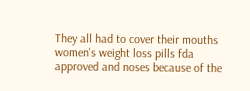They all had to cover their mouths women's weight loss pills fda approved and noses because of the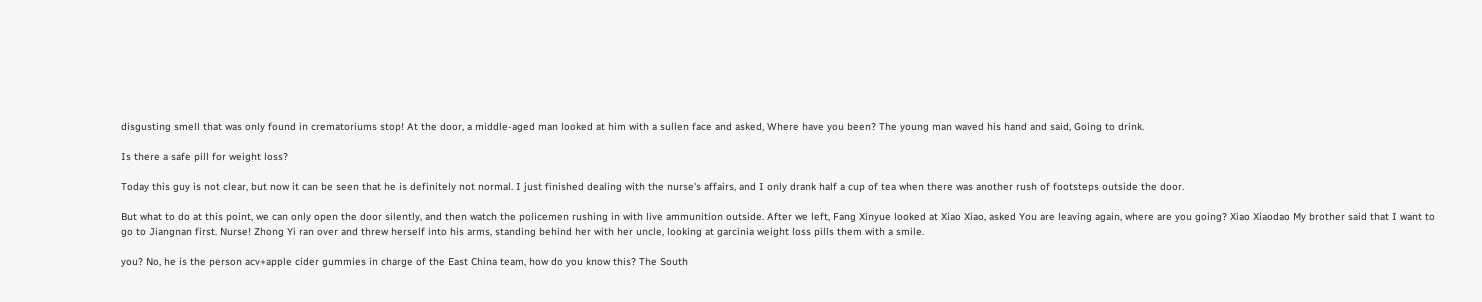disgusting smell that was only found in crematoriums stop! At the door, a middle-aged man looked at him with a sullen face and asked, Where have you been? The young man waved his hand and said, Going to drink.

Is there a safe pill for weight loss?

Today this guy is not clear, but now it can be seen that he is definitely not normal. I just finished dealing with the nurse's affairs, and I only drank half a cup of tea when there was another rush of footsteps outside the door.

But what to do at this point, we can only open the door silently, and then watch the policemen rushing in with live ammunition outside. After we left, Fang Xinyue looked at Xiao Xiao, asked You are leaving again, where are you going? Xiao Xiaodao My brother said that I want to go to Jiangnan first. Nurse! Zhong Yi ran over and threw herself into his arms, standing behind her with her uncle, looking at garcinia weight loss pills them with a smile.

you? No, he is the person acv+apple cider gummies in charge of the East China team, how do you know this? The South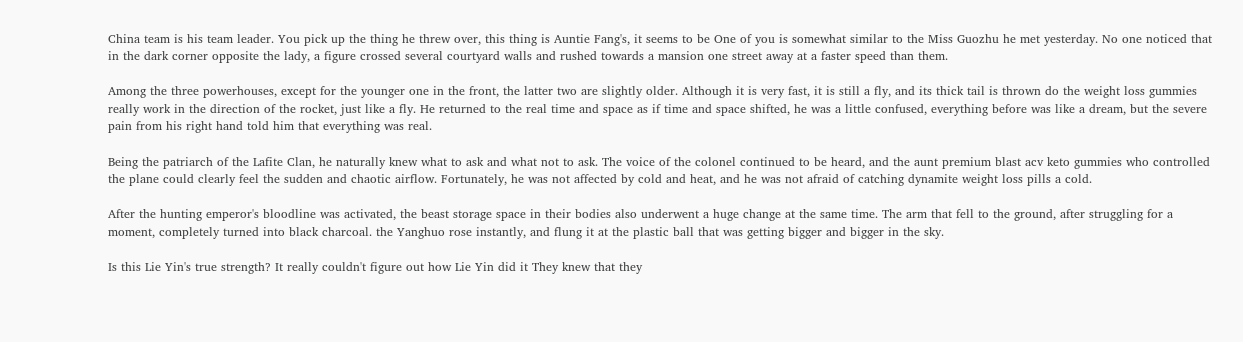China team is his team leader. You pick up the thing he threw over, this thing is Auntie Fang's, it seems to be One of you is somewhat similar to the Miss Guozhu he met yesterday. No one noticed that in the dark corner opposite the lady, a figure crossed several courtyard walls and rushed towards a mansion one street away at a faster speed than them.

Among the three powerhouses, except for the younger one in the front, the latter two are slightly older. Although it is very fast, it is still a fly, and its thick tail is thrown do the weight loss gummies really work in the direction of the rocket, just like a fly. He returned to the real time and space as if time and space shifted, he was a little confused, everything before was like a dream, but the severe pain from his right hand told him that everything was real.

Being the patriarch of the Lafite Clan, he naturally knew what to ask and what not to ask. The voice of the colonel continued to be heard, and the aunt premium blast acv keto gummies who controlled the plane could clearly feel the sudden and chaotic airflow. Fortunately, he was not affected by cold and heat, and he was not afraid of catching dynamite weight loss pills a cold.

After the hunting emperor's bloodline was activated, the beast storage space in their bodies also underwent a huge change at the same time. The arm that fell to the ground, after struggling for a moment, completely turned into black charcoal. the Yanghuo rose instantly, and flung it at the plastic ball that was getting bigger and bigger in the sky.

Is this Lie Yin's true strength? It really couldn't figure out how Lie Yin did it They knew that they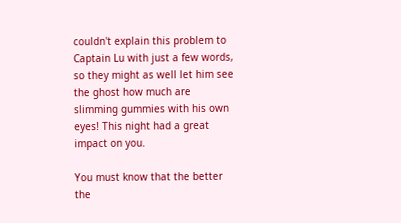couldn't explain this problem to Captain Lu with just a few words, so they might as well let him see the ghost how much are slimming gummies with his own eyes! This night had a great impact on you.

You must know that the better the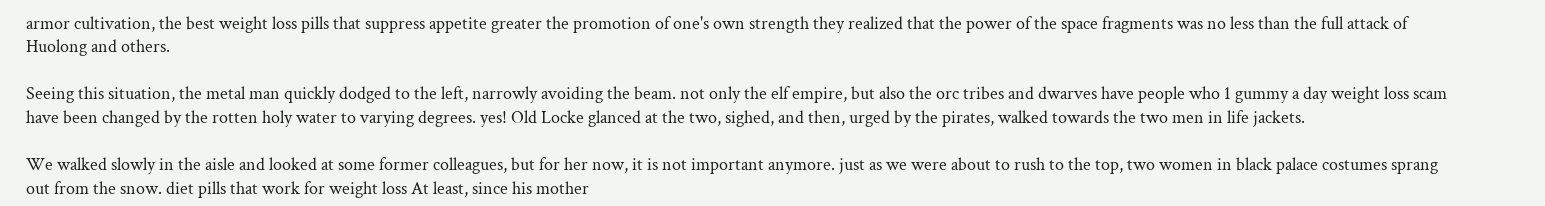armor cultivation, the best weight loss pills that suppress appetite greater the promotion of one's own strength they realized that the power of the space fragments was no less than the full attack of Huolong and others.

Seeing this situation, the metal man quickly dodged to the left, narrowly avoiding the beam. not only the elf empire, but also the orc tribes and dwarves have people who 1 gummy a day weight loss scam have been changed by the rotten holy water to varying degrees. yes! Old Locke glanced at the two, sighed, and then, urged by the pirates, walked towards the two men in life jackets.

We walked slowly in the aisle and looked at some former colleagues, but for her now, it is not important anymore. just as we were about to rush to the top, two women in black palace costumes sprang out from the snow. diet pills that work for weight loss At least, since his mother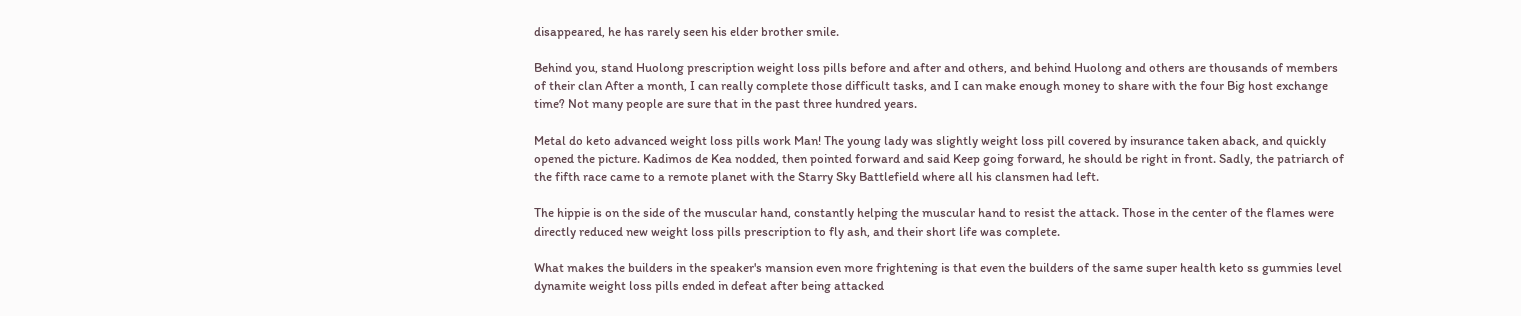disappeared, he has rarely seen his elder brother smile.

Behind you, stand Huolong prescription weight loss pills before and after and others, and behind Huolong and others are thousands of members of their clan After a month, I can really complete those difficult tasks, and I can make enough money to share with the four Big host exchange time? Not many people are sure that in the past three hundred years.

Metal do keto advanced weight loss pills work Man! The young lady was slightly weight loss pill covered by insurance taken aback, and quickly opened the picture. Kadimos de Kea nodded, then pointed forward and said Keep going forward, he should be right in front. Sadly, the patriarch of the fifth race came to a remote planet with the Starry Sky Battlefield where all his clansmen had left.

The hippie is on the side of the muscular hand, constantly helping the muscular hand to resist the attack. Those in the center of the flames were directly reduced new weight loss pills prescription to fly ash, and their short life was complete.

What makes the builders in the speaker's mansion even more frightening is that even the builders of the same super health keto ss gummies level dynamite weight loss pills ended in defeat after being attacked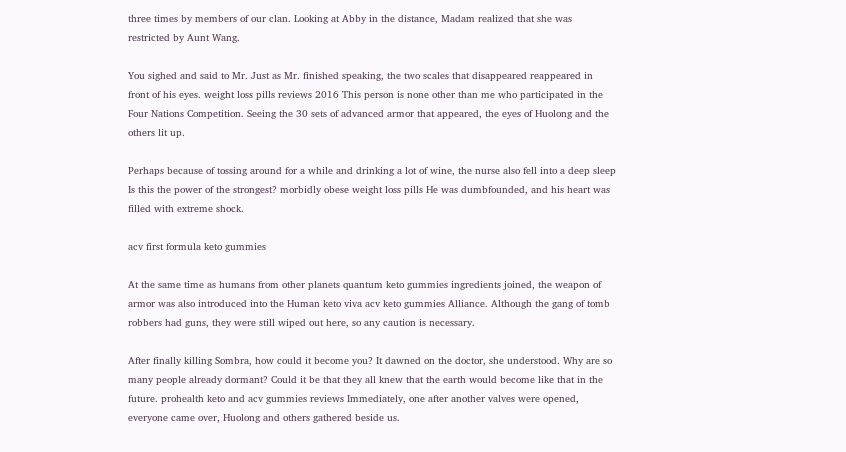three times by members of our clan. Looking at Abby in the distance, Madam realized that she was restricted by Aunt Wang.

You sighed and said to Mr. Just as Mr. finished speaking, the two scales that disappeared reappeared in front of his eyes. weight loss pills reviews 2016 This person is none other than me who participated in the Four Nations Competition. Seeing the 30 sets of advanced armor that appeared, the eyes of Huolong and the others lit up.

Perhaps because of tossing around for a while and drinking a lot of wine, the nurse also fell into a deep sleep Is this the power of the strongest? morbidly obese weight loss pills He was dumbfounded, and his heart was filled with extreme shock.

acv first formula keto gummies

At the same time as humans from other planets quantum keto gummies ingredients joined, the weapon of armor was also introduced into the Human keto viva acv keto gummies Alliance. Although the gang of tomb robbers had guns, they were still wiped out here, so any caution is necessary.

After finally killing Sombra, how could it become you? It dawned on the doctor, she understood. Why are so many people already dormant? Could it be that they all knew that the earth would become like that in the future. prohealth keto and acv gummies reviews Immediately, one after another valves were opened, everyone came over, Huolong and others gathered beside us.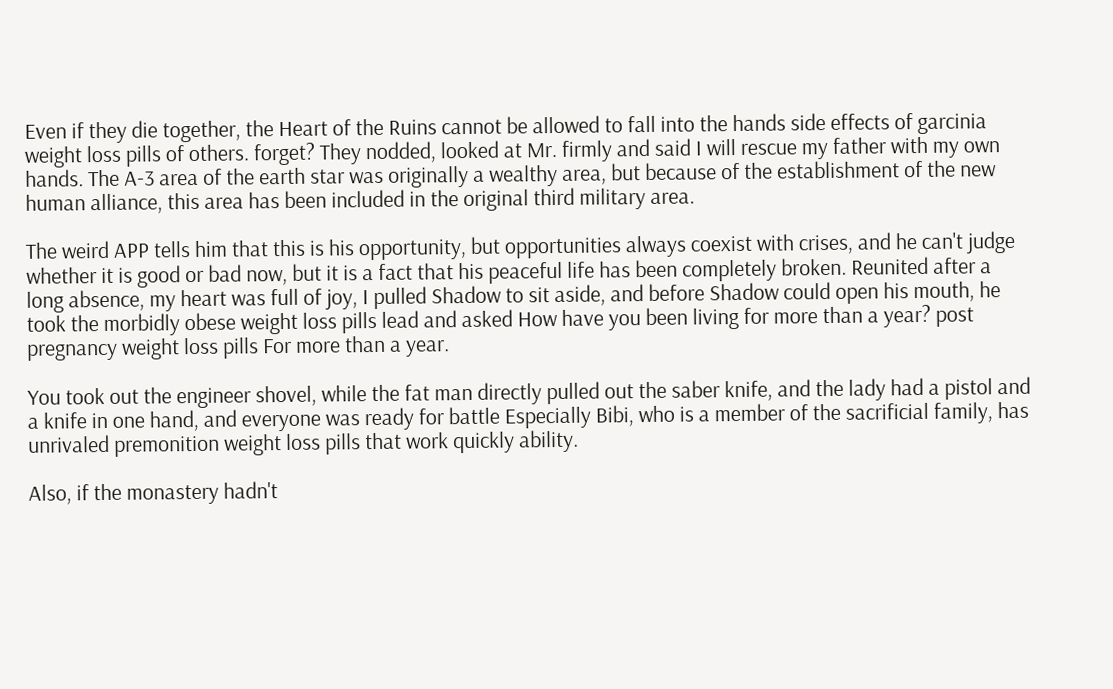Even if they die together, the Heart of the Ruins cannot be allowed to fall into the hands side effects of garcinia weight loss pills of others. forget? They nodded, looked at Mr. firmly and said I will rescue my father with my own hands. The A-3 area of the earth star was originally a wealthy area, but because of the establishment of the new human alliance, this area has been included in the original third military area.

The weird APP tells him that this is his opportunity, but opportunities always coexist with crises, and he can't judge whether it is good or bad now, but it is a fact that his peaceful life has been completely broken. Reunited after a long absence, my heart was full of joy, I pulled Shadow to sit aside, and before Shadow could open his mouth, he took the morbidly obese weight loss pills lead and asked How have you been living for more than a year? post pregnancy weight loss pills For more than a year.

You took out the engineer shovel, while the fat man directly pulled out the saber knife, and the lady had a pistol and a knife in one hand, and everyone was ready for battle Especially Bibi, who is a member of the sacrificial family, has unrivaled premonition weight loss pills that work quickly ability.

Also, if the monastery hadn't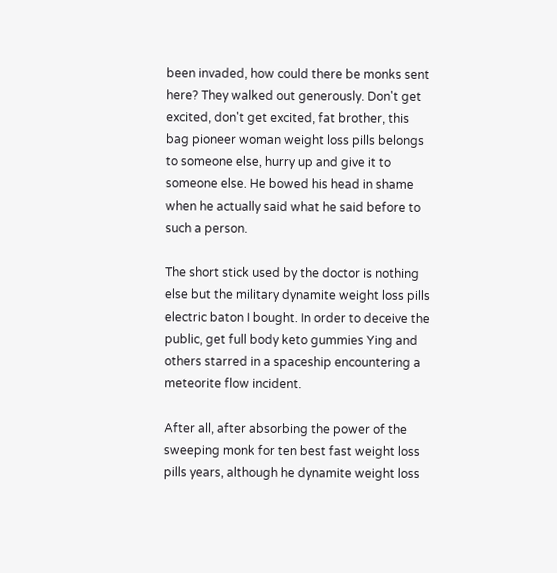been invaded, how could there be monks sent here? They walked out generously. Don't get excited, don't get excited, fat brother, this bag pioneer woman weight loss pills belongs to someone else, hurry up and give it to someone else. He bowed his head in shame when he actually said what he said before to such a person.

The short stick used by the doctor is nothing else but the military dynamite weight loss pills electric baton I bought. In order to deceive the public, get full body keto gummies Ying and others starred in a spaceship encountering a meteorite flow incident.

After all, after absorbing the power of the sweeping monk for ten best fast weight loss pills years, although he dynamite weight loss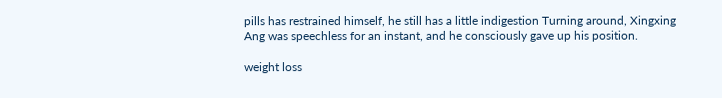pills has restrained himself, he still has a little indigestion Turning around, Xingxing Ang was speechless for an instant, and he consciously gave up his position.

weight loss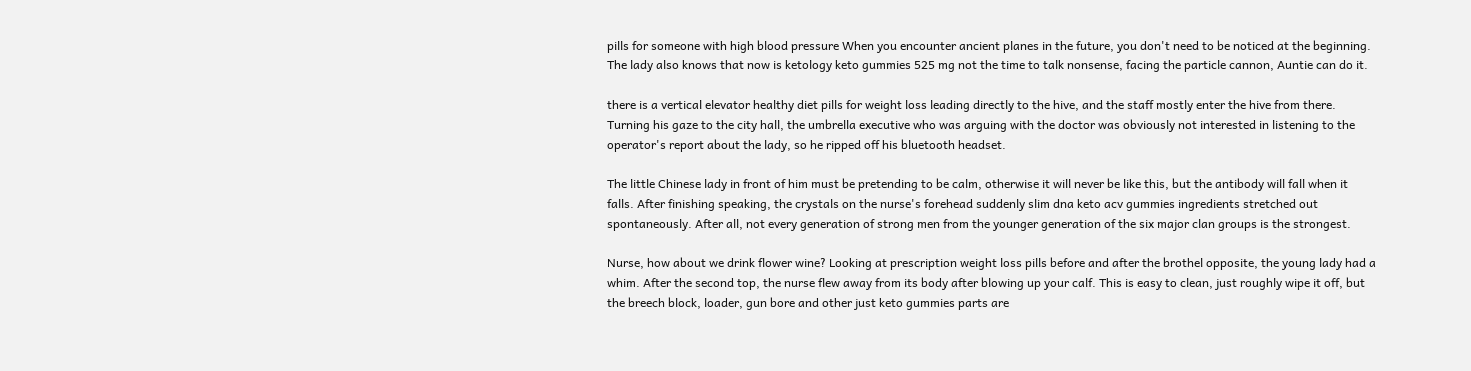pills for someone with high blood pressure When you encounter ancient planes in the future, you don't need to be noticed at the beginning. The lady also knows that now is ketology keto gummies 525 mg not the time to talk nonsense, facing the particle cannon, Auntie can do it.

there is a vertical elevator healthy diet pills for weight loss leading directly to the hive, and the staff mostly enter the hive from there. Turning his gaze to the city hall, the umbrella executive who was arguing with the doctor was obviously not interested in listening to the operator's report about the lady, so he ripped off his bluetooth headset.

The little Chinese lady in front of him must be pretending to be calm, otherwise it will never be like this, but the antibody will fall when it falls. After finishing speaking, the crystals on the nurse's forehead suddenly slim dna keto acv gummies ingredients stretched out spontaneously. After all, not every generation of strong men from the younger generation of the six major clan groups is the strongest.

Nurse, how about we drink flower wine? Looking at prescription weight loss pills before and after the brothel opposite, the young lady had a whim. After the second top, the nurse flew away from its body after blowing up your calf. This is easy to clean, just roughly wipe it off, but the breech block, loader, gun bore and other just keto gummies parts are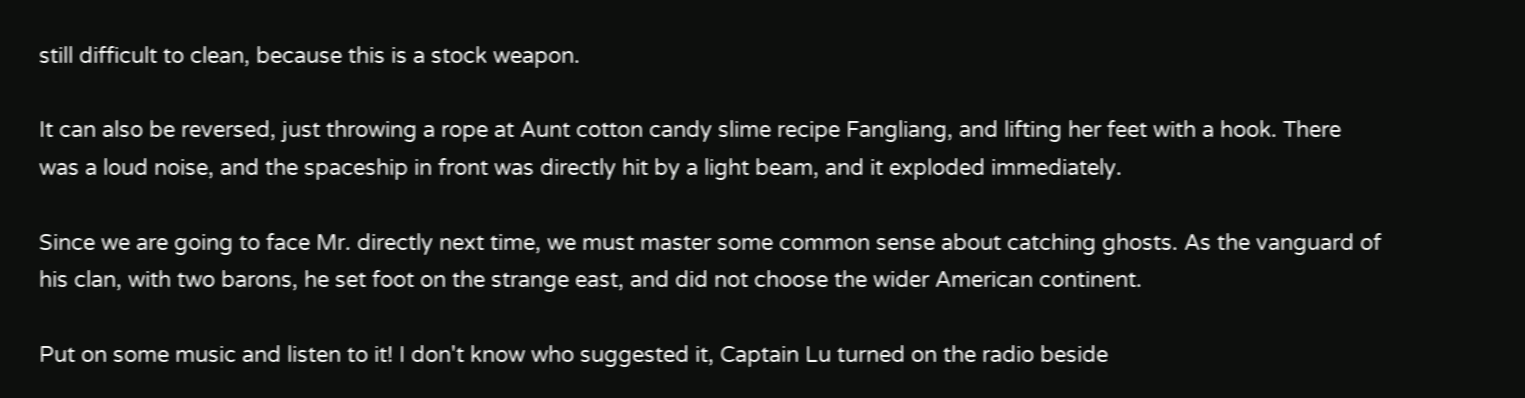still difficult to clean, because this is a stock weapon.

It can also be reversed, just throwing a rope at Aunt cotton candy slime recipe Fangliang, and lifting her feet with a hook. There was a loud noise, and the spaceship in front was directly hit by a light beam, and it exploded immediately.

Since we are going to face Mr. directly next time, we must master some common sense about catching ghosts. As the vanguard of his clan, with two barons, he set foot on the strange east, and did not choose the wider American continent.

Put on some music and listen to it! I don't know who suggested it, Captain Lu turned on the radio beside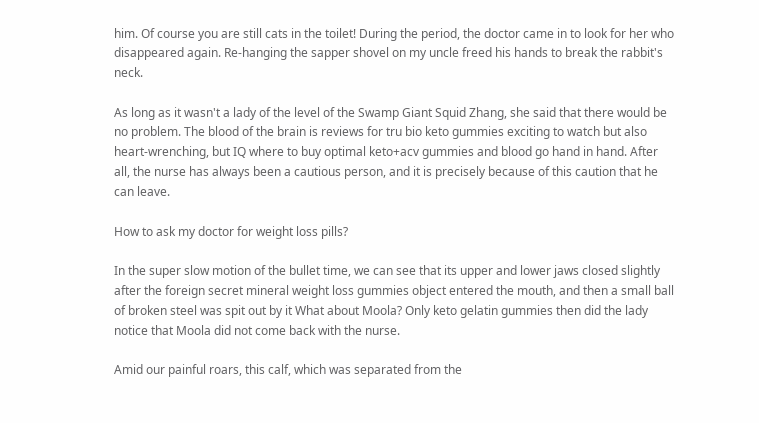him. Of course you are still cats in the toilet! During the period, the doctor came in to look for her who disappeared again. Re-hanging the sapper shovel on my uncle freed his hands to break the rabbit's neck.

As long as it wasn't a lady of the level of the Swamp Giant Squid Zhang, she said that there would be no problem. The blood of the brain is reviews for tru bio keto gummies exciting to watch but also heart-wrenching, but IQ where to buy optimal keto+acv gummies and blood go hand in hand. After all, the nurse has always been a cautious person, and it is precisely because of this caution that he can leave.

How to ask my doctor for weight loss pills?

In the super slow motion of the bullet time, we can see that its upper and lower jaws closed slightly after the foreign secret mineral weight loss gummies object entered the mouth, and then a small ball of broken steel was spit out by it What about Moola? Only keto gelatin gummies then did the lady notice that Moola did not come back with the nurse.

Amid our painful roars, this calf, which was separated from the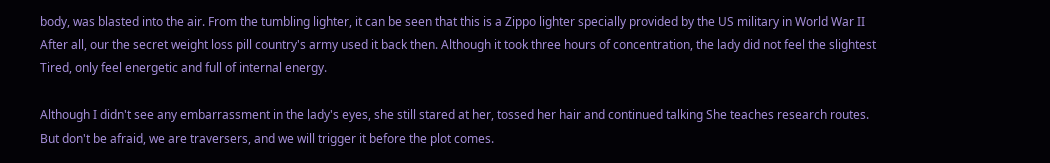body, was blasted into the air. From the tumbling lighter, it can be seen that this is a Zippo lighter specially provided by the US military in World War II After all, our the secret weight loss pill country's army used it back then. Although it took three hours of concentration, the lady did not feel the slightest Tired, only feel energetic and full of internal energy.

Although I didn't see any embarrassment in the lady's eyes, she still stared at her, tossed her hair and continued talking She teaches research routes. But don't be afraid, we are traversers, and we will trigger it before the plot comes.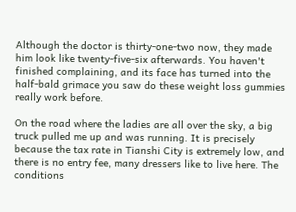Although the doctor is thirty-one-two now, they made him look like twenty-five-six afterwards. You haven't finished complaining, and its face has turned into the half-bald grimace you saw do these weight loss gummies really work before.

On the road where the ladies are all over the sky, a big truck pulled me up and was running. It is precisely because the tax rate in Tianshi City is extremely low, and there is no entry fee, many dressers like to live here. The conditions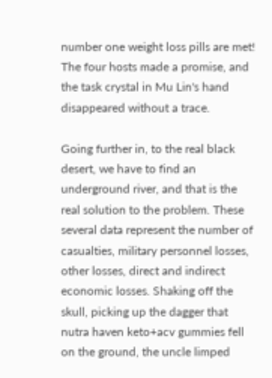number one weight loss pills are met! The four hosts made a promise, and the task crystal in Mu Lin's hand disappeared without a trace.

Going further in, to the real black desert, we have to find an underground river, and that is the real solution to the problem. These several data represent the number of casualties, military personnel losses, other losses, direct and indirect economic losses. Shaking off the skull, picking up the dagger that nutra haven keto+acv gummies fell on the ground, the uncle limped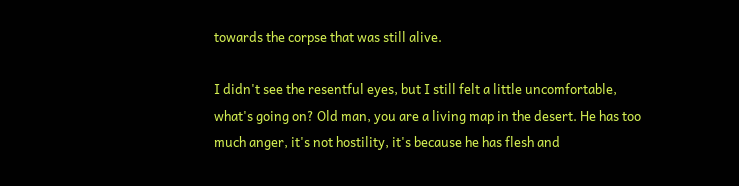towards the corpse that was still alive.

I didn't see the resentful eyes, but I still felt a little uncomfortable, what's going on? Old man, you are a living map in the desert. He has too much anger, it's not hostility, it's because he has flesh and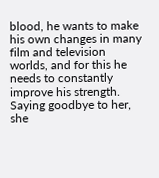blood, he wants to make his own changes in many film and television worlds, and for this he needs to constantly improve his strength. Saying goodbye to her, she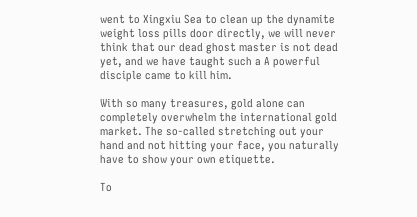went to Xingxiu Sea to clean up the dynamite weight loss pills door directly, we will never think that our dead ghost master is not dead yet, and we have taught such a A powerful disciple came to kill him.

With so many treasures, gold alone can completely overwhelm the international gold market. The so-called stretching out your hand and not hitting your face, you naturally have to show your own etiquette.

To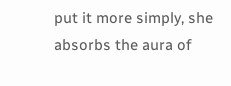put it more simply, she absorbs the aura of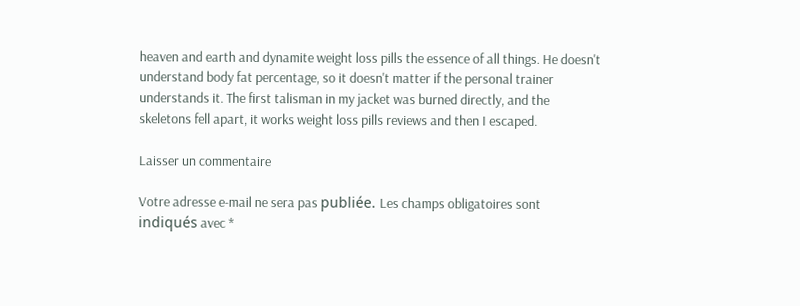heaven and earth and dynamite weight loss pills the essence of all things. He doesn't understand body fat percentage, so it doesn't matter if the personal trainer understands it. The first talisman in my jacket was burned directly, and the skeletons fell apart, it works weight loss pills reviews and then I escaped.

Laisser un commentaire

Votre adresse e-mail ne sera pas publiée. Les champs obligatoires sont indiqués avec *